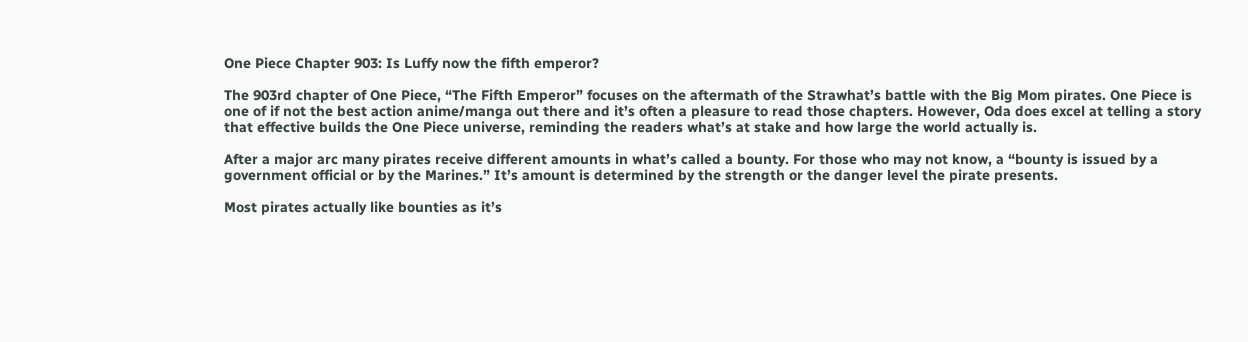One Piece Chapter 903: Is Luffy now the fifth emperor?

The 903rd chapter of One Piece, “The Fifth Emperor” focuses on the aftermath of the Strawhat’s battle with the Big Mom pirates. One Piece is one of if not the best action anime/manga out there and it’s often a pleasure to read those chapters. However, Oda does excel at telling a story that effective builds the One Piece universe, reminding the readers what’s at stake and how large the world actually is.

After a major arc many pirates receive different amounts in what’s called a bounty. For those who may not know, a “bounty is issued by a government official or by the Marines.” It’s amount is determined by the strength or the danger level the pirate presents.

Most pirates actually like bounties as it’s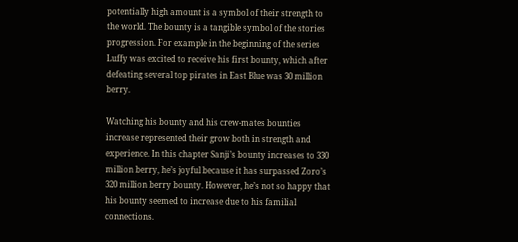potentially high amount is a symbol of their strength to the world. The bounty is a tangible symbol of the stories progression. For example in the beginning of the series Luffy was excited to receive his first bounty, which after defeating several top pirates in East Blue was 30 million berry.

Watching his bounty and his crew-mates bounties increase represented their grow both in strength and experience. In this chapter Sanji’s bounty increases to 330 million berry, he’s joyful because it has surpassed Zoro’s 320 million berry bounty. However, he’s not so happy that his bounty seemed to increase due to his familial connections.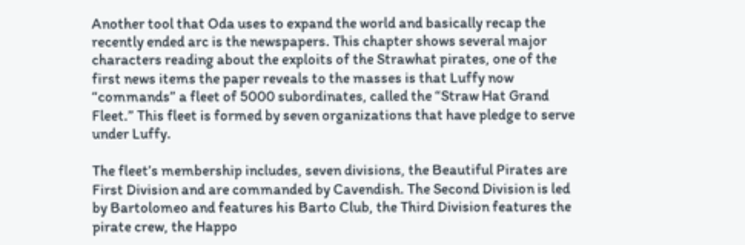Another tool that Oda uses to expand the world and basically recap the recently ended arc is the newspapers. This chapter shows several major characters reading about the exploits of the Strawhat pirates, one of the first news items the paper reveals to the masses is that Luffy now “commands” a fleet of 5000 subordinates, called the “Straw Hat Grand Fleet.” This fleet is formed by seven organizations that have pledge to serve under Luffy.

The fleet’s membership includes, seven divisions, the Beautiful Pirates are First Division and are commanded by Cavendish. The Second Division is led by Bartolomeo and features his Barto Club, the Third Division features the pirate crew, the Happo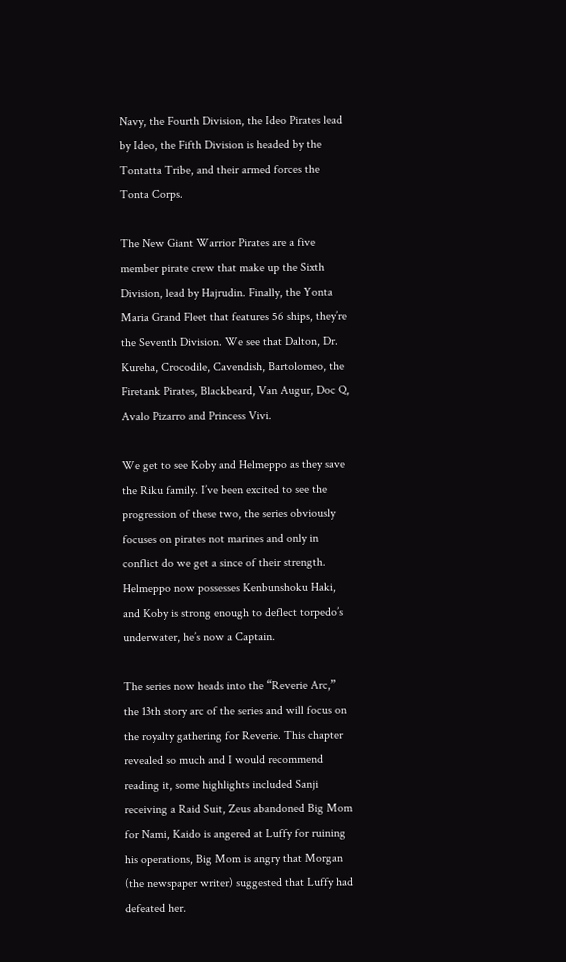Navy, the Fourth Division, the Ideo Pirates lead by Ideo, the Fifth Division is headed by the Tontatta Tribe, and their armed forces the Tonta Corps.

The New Giant Warrior Pirates are a five member pirate crew that make up the Sixth Division, lead by Hajrudin. Finally, the Yonta Maria Grand Fleet that features 56 ships, they’re the Seventh Division. We see that Dalton, Dr. Kureha, Crocodile, Cavendish, Bartolomeo, the Firetank Pirates, Blackbeard, Van Augur, Doc Q, Avalo Pizarro and Princess Vivi.

We get to see Koby and Helmeppo as they save the Riku family. I’ve been excited to see the progression of these two, the series obviously focuses on pirates not marines and only in conflict do we get a since of their strength. Helmeppo now possesses Kenbunshoku Haki, and Koby is strong enough to deflect torpedo’s underwater, he’s now a Captain.

The series now heads into the “Reverie Arc,” the 13th story arc of the series and will focus on the royalty gathering for Reverie. This chapter revealed so much and I would recommend reading it, some highlights included Sanji receiving a Raid Suit, Zeus abandoned Big Mom for Nami, Kaido is angered at Luffy for ruining his operations, Big Mom is angry that Morgan (the newspaper writer) suggested that Luffy had defeated her.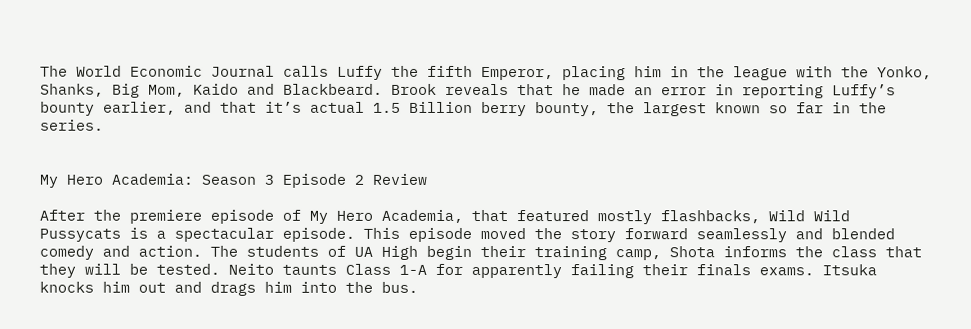The World Economic Journal calls Luffy the fifth Emperor, placing him in the league with the Yonko, Shanks, Big Mom, Kaido and Blackbeard. Brook reveals that he made an error in reporting Luffy’s bounty earlier, and that it’s actual 1.5 Billion berry bounty, the largest known so far in the series.


My Hero Academia: Season 3 Episode 2 Review

After the premiere episode of My Hero Academia, that featured mostly flashbacks, Wild Wild Pussycats is a spectacular episode. This episode moved the story forward seamlessly and blended comedy and action. The students of UA High begin their training camp, Shota informs the class that they will be tested. Neito taunts Class 1-A for apparently failing their finals exams. Itsuka knocks him out and drags him into the bus.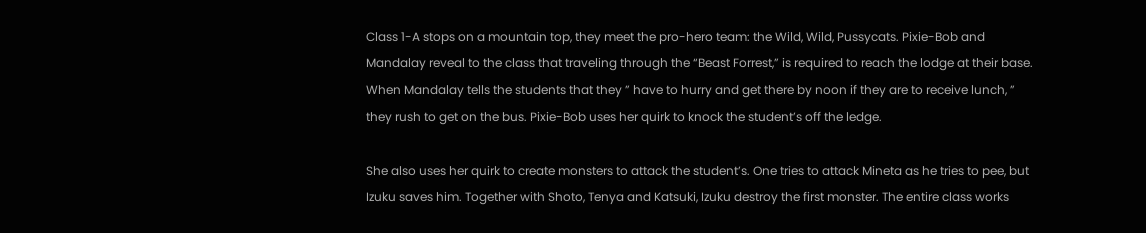Class 1-A stops on a mountain top, they meet the pro-hero team: the Wild, Wild, Pussycats. Pixie-Bob and Mandalay reveal to the class that traveling through the “Beast Forrest,” is required to reach the lodge at their base. When Mandalay tells the students that they ” have to hurry and get there by noon if they are to receive lunch, ” they rush to get on the bus. Pixie-Bob uses her quirk to knock the student’s off the ledge.

She also uses her quirk to create monsters to attack the student’s. One tries to attack Mineta as he tries to pee, but Izuku saves him. Together with Shoto, Tenya and Katsuki, Izuku destroy the first monster. The entire class works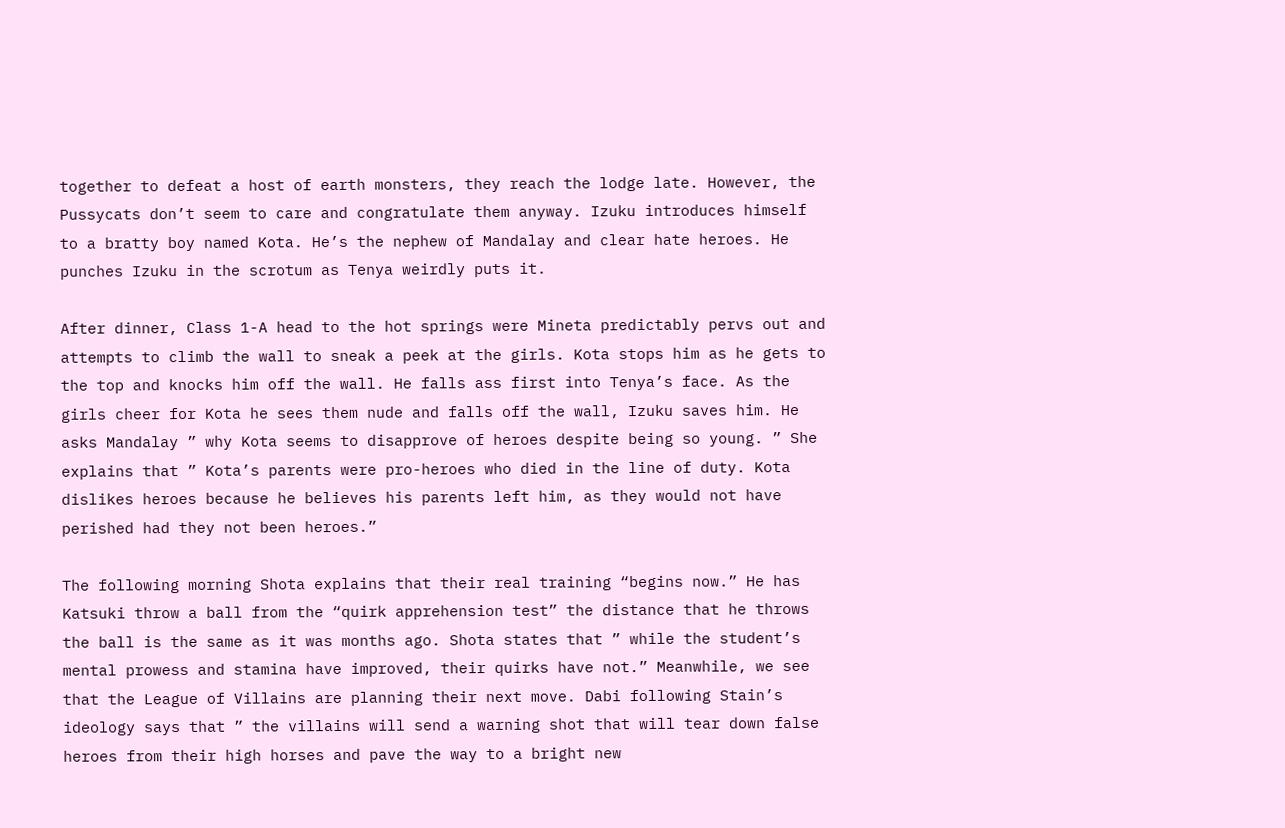together to defeat a host of earth monsters, they reach the lodge late. However, the Pussycats don’t seem to care and congratulate them anyway. Izuku introduces himself to a bratty boy named Kota. He’s the nephew of Mandalay and clear hate heroes. He punches Izuku in the scrotum as Tenya weirdly puts it.

After dinner, Class 1-A head to the hot springs were Mineta predictably pervs out and attempts to climb the wall to sneak a peek at the girls. Kota stops him as he gets to the top and knocks him off the wall. He falls ass first into Tenya’s face. As the girls cheer for Kota he sees them nude and falls off the wall, Izuku saves him. He asks Mandalay ” why Kota seems to disapprove of heroes despite being so young. ” She explains that ” Kota’s parents were pro-heroes who died in the line of duty. Kota dislikes heroes because he believes his parents left him, as they would not have perished had they not been heroes.”

The following morning Shota explains that their real training “begins now.” He has Katsuki throw a ball from the “quirk apprehension test” the distance that he throws the ball is the same as it was months ago. Shota states that ” while the student’s mental prowess and stamina have improved, their quirks have not.” Meanwhile, we see that the League of Villains are planning their next move. Dabi following Stain’s ideology says that ” the villains will send a warning shot that will tear down false heroes from their high horses and pave the way to a bright new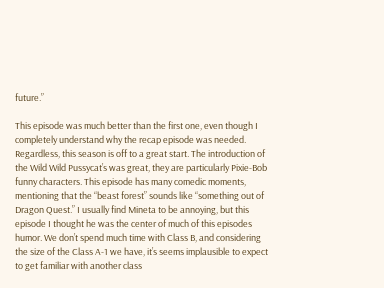future.”

This episode was much better than the first one, even though I completely understand why the recap episode was needed. Regardless, this season is off to a great start. The introduction of the Wild Wild Pussycat’s was great, they are particularly Pixie-Bob funny characters. This episode has many comedic moments, mentioning that the “beast forest” sounds like “something out of Dragon Quest.” I usually find Mineta to be annoying, but this episode I thought he was the center of much of this episodes humor. We don’t spend much time with Class B, and considering the size of the Class A-1 we have, it’s seems implausible to expect to get familiar with another class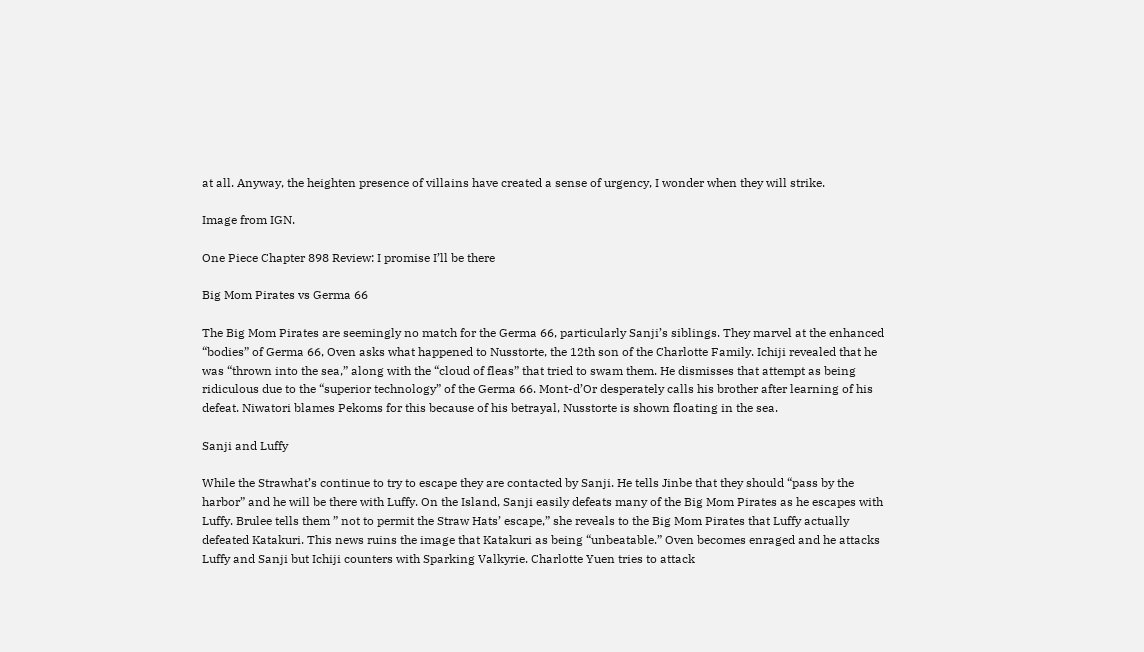at all. Anyway, the heighten presence of villains have created a sense of urgency, I wonder when they will strike.

Image from IGN.

One Piece Chapter 898 Review: I promise I’ll be there

Big Mom Pirates vs Germa 66

The Big Mom Pirates are seemingly no match for the Germa 66, particularly Sanji’s siblings. They marvel at the enhanced “bodies” of Germa 66, Oven asks what happened to Nusstorte, the 12th son of the Charlotte Family. Ichiji revealed that he was “thrown into the sea,” along with the “cloud of fleas” that tried to swam them. He dismisses that attempt as being ridiculous due to the “superior technology” of the Germa 66. Mont-d’Or desperately calls his brother after learning of his defeat. Niwatori blames Pekoms for this because of his betrayal, Nusstorte is shown floating in the sea.

Sanji and Luffy

While the Strawhat’s continue to try to escape they are contacted by Sanji. He tells Jinbe that they should “pass by the harbor” and he will be there with Luffy. On the Island, Sanji easily defeats many of the Big Mom Pirates as he escapes with Luffy. Brulee tells them ” not to permit the Straw Hats’ escape,” she reveals to the Big Mom Pirates that Luffy actually defeated Katakuri. This news ruins the image that Katakuri as being “unbeatable.” Oven becomes enraged and he attacks Luffy and Sanji but Ichiji counters with Sparking Valkyrie. Charlotte Yuen tries to attack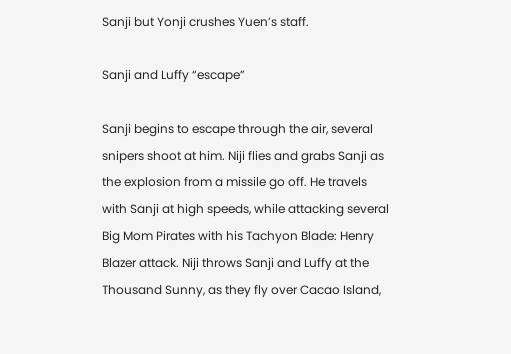Sanji but Yonji crushes Yuen’s staff.

Sanji and Luffy “escape”

Sanji begins to escape through the air, several snipers shoot at him. Niji flies and grabs Sanji as the explosion from a missile go off. He travels with Sanji at high speeds, while attacking several Big Mom Pirates with his Tachyon Blade: Henry Blazer attack. Niji throws Sanji and Luffy at the Thousand Sunny, as they fly over Cacao Island,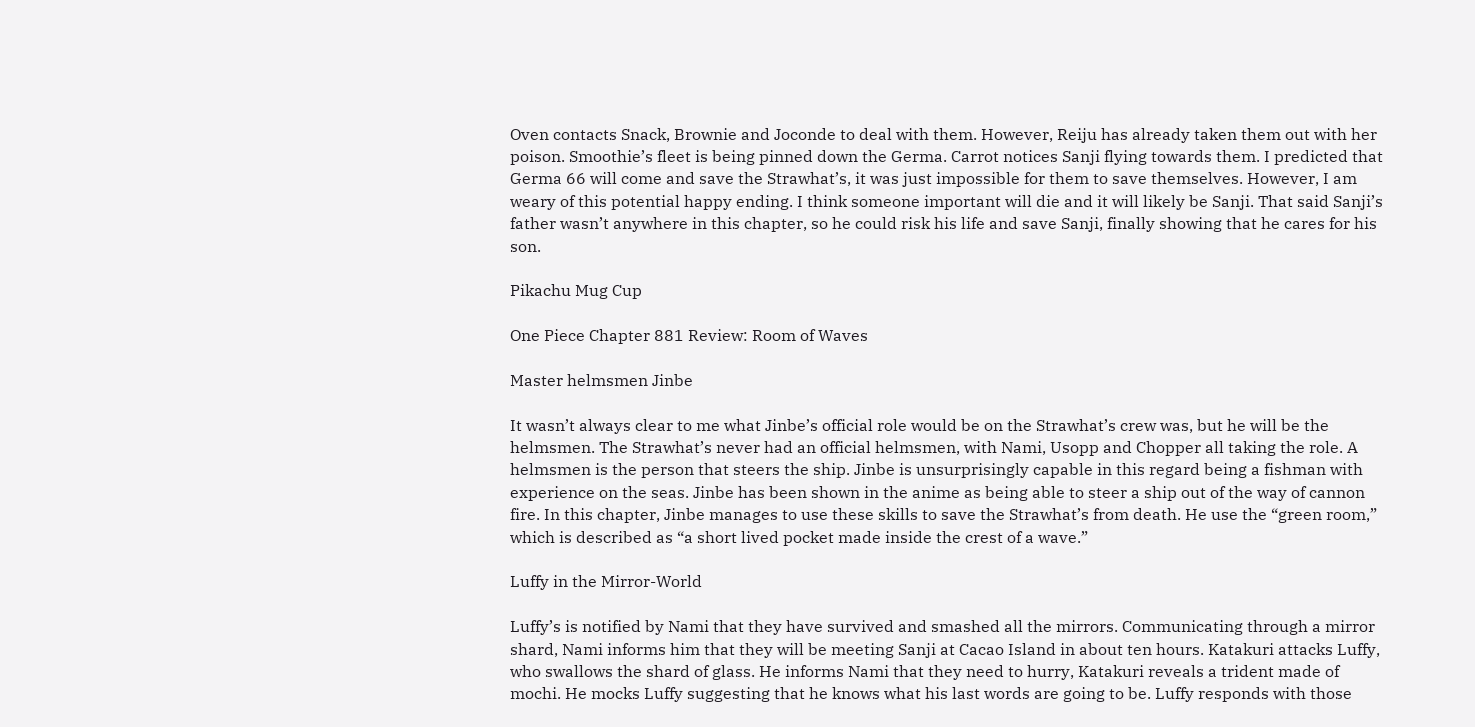Oven contacts Snack, Brownie and Joconde to deal with them. However, Reiju has already taken them out with her poison. Smoothie’s fleet is being pinned down the Germa. Carrot notices Sanji flying towards them. I predicted that Germa 66 will come and save the Strawhat’s, it was just impossible for them to save themselves. However, I am weary of this potential happy ending. I think someone important will die and it will likely be Sanji. That said Sanji’s father wasn’t anywhere in this chapter, so he could risk his life and save Sanji, finally showing that he cares for his son.

Pikachu Mug Cup

One Piece Chapter 881 Review: Room of Waves

Master helmsmen Jinbe

It wasn’t always clear to me what Jinbe’s official role would be on the Strawhat’s crew was, but he will be the helmsmen. The Strawhat’s never had an official helmsmen, with Nami, Usopp and Chopper all taking the role. A helmsmen is the person that steers the ship. Jinbe is unsurprisingly capable in this regard being a fishman with experience on the seas. Jinbe has been shown in the anime as being able to steer a ship out of the way of cannon fire. In this chapter, Jinbe manages to use these skills to save the Strawhat’s from death. He use the “green room,” which is described as “a short lived pocket made inside the crest of a wave.”

Luffy in the Mirror-World

Luffy’s is notified by Nami that they have survived and smashed all the mirrors. Communicating through a mirror shard, Nami informs him that they will be meeting Sanji at Cacao Island in about ten hours. Katakuri attacks Luffy, who swallows the shard of glass. He informs Nami that they need to hurry, Katakuri reveals a trident made of mochi. He mocks Luffy suggesting that he knows what his last words are going to be. Luffy responds with those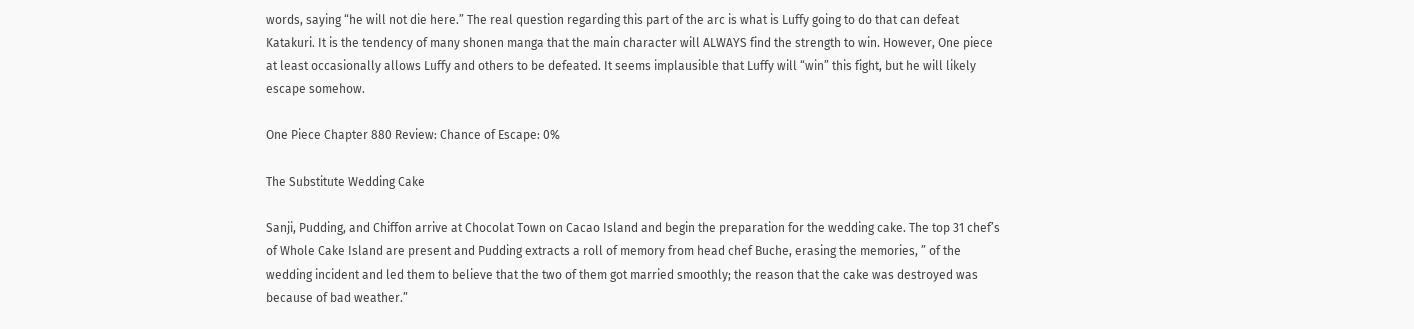words, saying “he will not die here.” The real question regarding this part of the arc is what is Luffy going to do that can defeat Katakuri. It is the tendency of many shonen manga that the main character will ALWAYS find the strength to win. However, One piece at least occasionally allows Luffy and others to be defeated. It seems implausible that Luffy will “win” this fight, but he will likely escape somehow.

One Piece Chapter 880 Review: Chance of Escape: 0%

The Substitute Wedding Cake

Sanji, Pudding, and Chiffon arrive at Chocolat Town on Cacao Island and begin the preparation for the wedding cake. The top 31 chef’s of Whole Cake Island are present and Pudding extracts a roll of memory from head chef Buche, erasing the memories, ” of the wedding incident and led them to believe that the two of them got married smoothly; the reason that the cake was destroyed was because of bad weather.”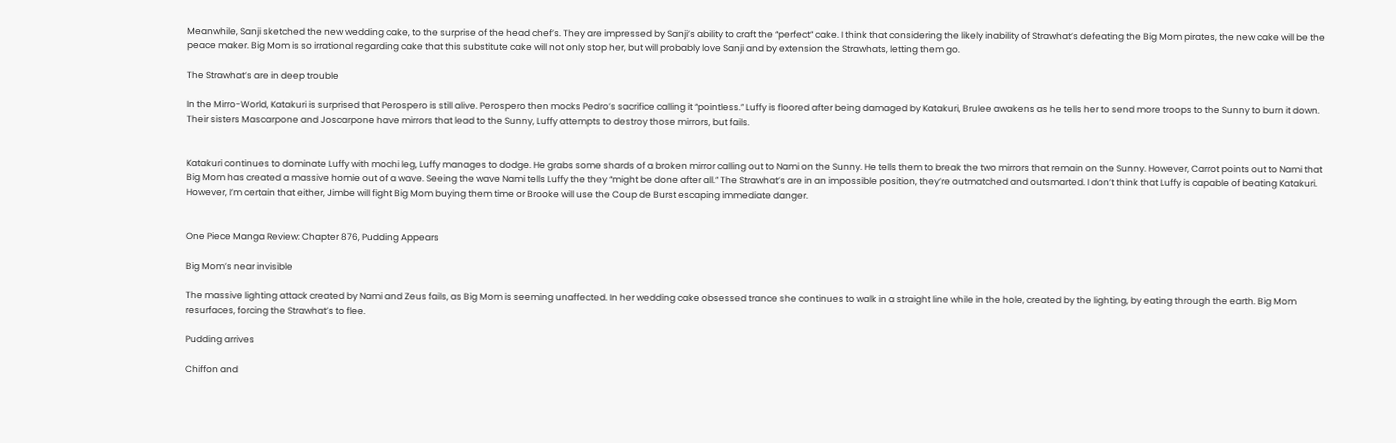Meanwhile, Sanji sketched the new wedding cake, to the surprise of the head chef’s. They are impressed by Sanji’s ability to craft the “perfect” cake. I think that considering the likely inability of Strawhat’s defeating the Big Mom pirates, the new cake will be the peace maker. Big Mom is so irrational regarding cake that this substitute cake will not only stop her, but will probably love Sanji and by extension the Strawhats, letting them go.

The Strawhat’s are in deep trouble

In the Mirro-World, Katakuri is surprised that Perospero is still alive. Perospero then mocks Pedro’s sacrifice calling it “pointless.” Luffy is floored after being damaged by Katakuri, Brulee awakens as he tells her to send more troops to the Sunny to burn it down. Their sisters Mascarpone and Joscarpone have mirrors that lead to the Sunny, Luffy attempts to destroy those mirrors, but fails.


Katakuri continues to dominate Luffy with mochi leg, Luffy manages to dodge. He grabs some shards of a broken mirror calling out to Nami on the Sunny. He tells them to break the two mirrors that remain on the Sunny. However, Carrot points out to Nami that Big Mom has created a massive homie out of a wave. Seeing the wave Nami tells Luffy the they “might be done after all.” The Strawhat’s are in an impossible position, they’re outmatched and outsmarted. I don’t think that Luffy is capable of beating Katakuri. However, I’m certain that either, Jimbe will fight Big Mom buying them time or Brooke will use the Coup de Burst escaping immediate danger.


One Piece Manga Review: Chapter 876, Pudding Appears

Big Mom’s near invisible

The massive lighting attack created by Nami and Zeus fails, as Big Mom is seeming unaffected. In her wedding cake obsessed trance she continues to walk in a straight line while in the hole, created by the lighting, by eating through the earth. Big Mom resurfaces, forcing the Strawhat’s to flee.

Pudding arrives

Chiffon and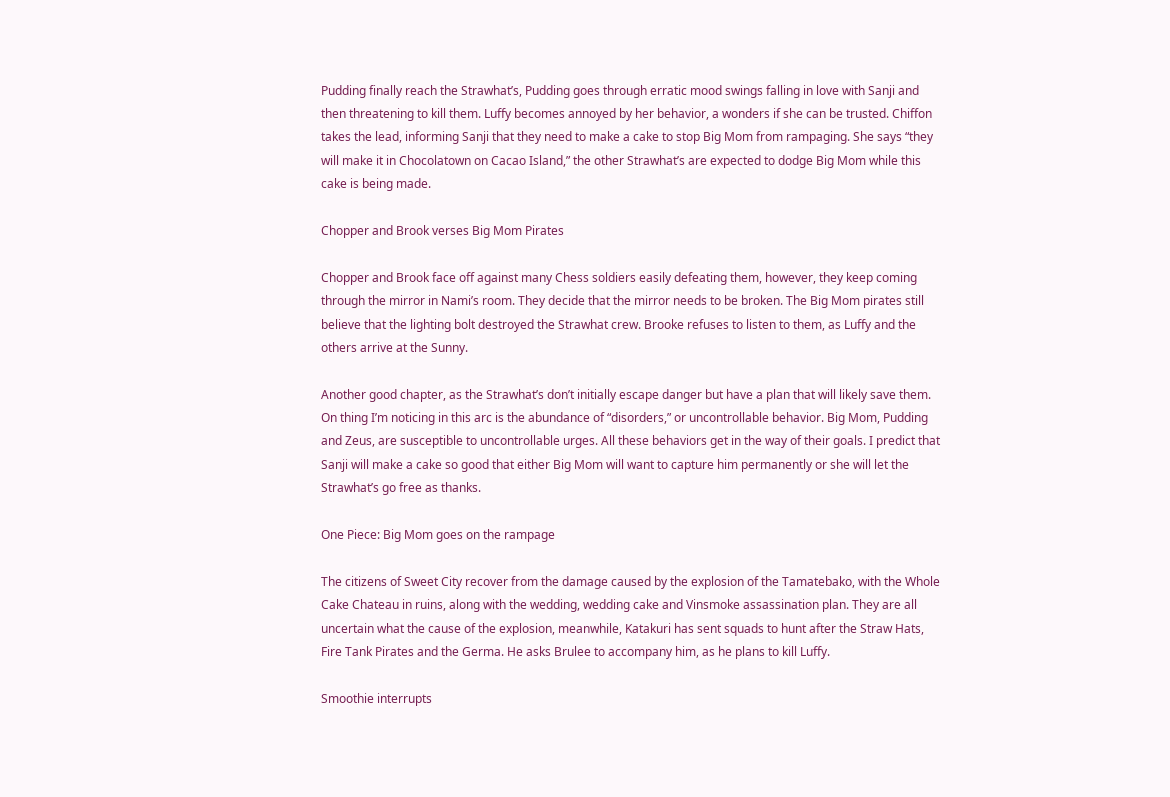Pudding finally reach the Strawhat’s, Pudding goes through erratic mood swings falling in love with Sanji and then threatening to kill them. Luffy becomes annoyed by her behavior, a wonders if she can be trusted. Chiffon takes the lead, informing Sanji that they need to make a cake to stop Big Mom from rampaging. She says “they will make it in Chocolatown on Cacao Island,” the other Strawhat’s are expected to dodge Big Mom while this cake is being made.

Chopper and Brook verses Big Mom Pirates

Chopper and Brook face off against many Chess soldiers easily defeating them, however, they keep coming through the mirror in Nami’s room. They decide that the mirror needs to be broken. The Big Mom pirates still believe that the lighting bolt destroyed the Strawhat crew. Brooke refuses to listen to them, as Luffy and the others arrive at the Sunny.

Another good chapter, as the Strawhat’s don’t initially escape danger but have a plan that will likely save them. On thing I’m noticing in this arc is the abundance of “disorders,” or uncontrollable behavior. Big Mom, Pudding and Zeus, are susceptible to uncontrollable urges. All these behaviors get in the way of their goals. I predict that Sanji will make a cake so good that either Big Mom will want to capture him permanently or she will let the Strawhat’s go free as thanks.

One Piece: Big Mom goes on the rampage

The citizens of Sweet City recover from the damage caused by the explosion of the Tamatebako, with the Whole Cake Chateau in ruins, along with the wedding, wedding cake and Vinsmoke assassination plan. They are all uncertain what the cause of the explosion, meanwhile, Katakuri has sent squads to hunt after the Straw Hats, Fire Tank Pirates and the Germa. He asks Brulee to accompany him, as he plans to kill Luffy.

Smoothie interrupts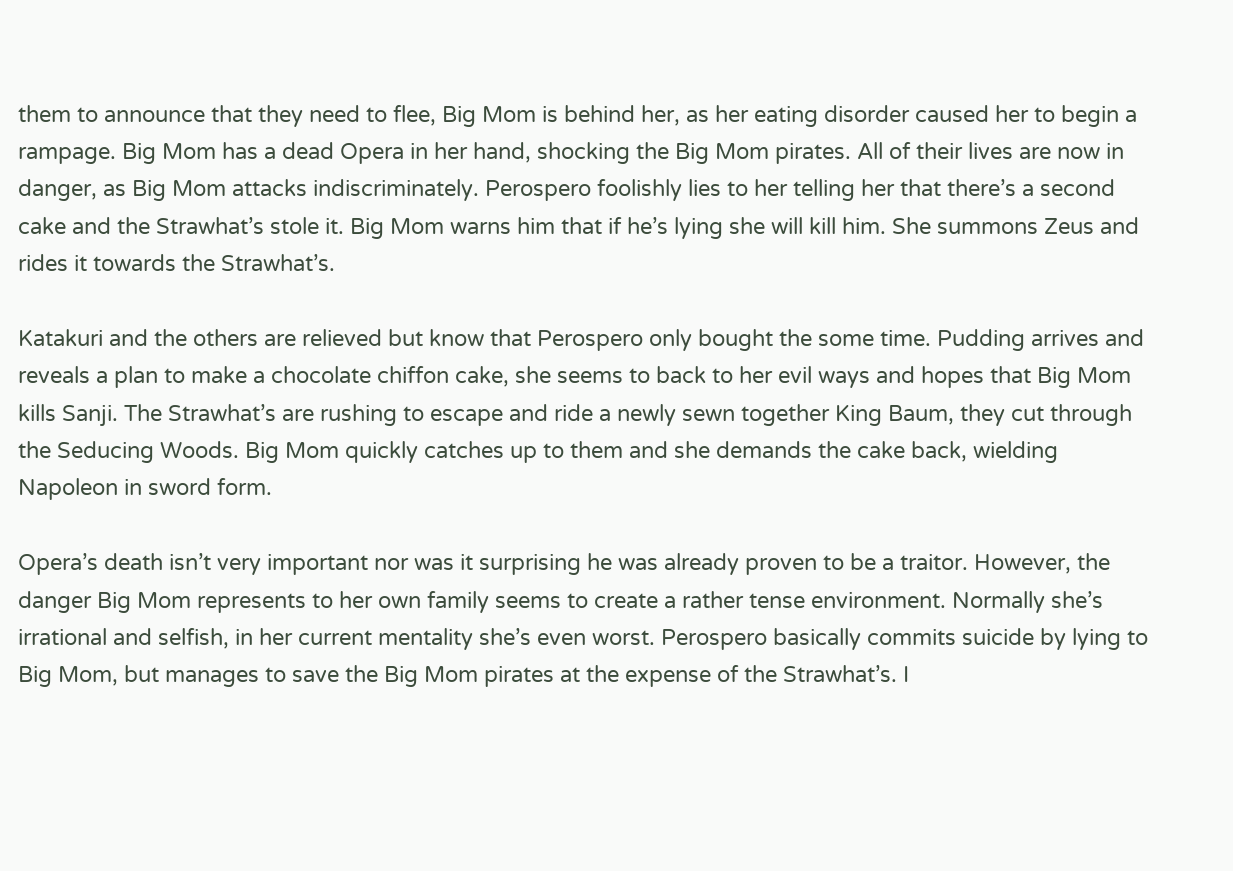them to announce that they need to flee, Big Mom is behind her, as her eating disorder caused her to begin a rampage. Big Mom has a dead Opera in her hand, shocking the Big Mom pirates. All of their lives are now in danger, as Big Mom attacks indiscriminately. Perospero foolishly lies to her telling her that there’s a second cake and the Strawhat’s stole it. Big Mom warns him that if he’s lying she will kill him. She summons Zeus and rides it towards the Strawhat’s.

Katakuri and the others are relieved but know that Perospero only bought the some time. Pudding arrives and reveals a plan to make a chocolate chiffon cake, she seems to back to her evil ways and hopes that Big Mom kills Sanji. The Strawhat’s are rushing to escape and ride a newly sewn together King Baum, they cut through the Seducing Woods. Big Mom quickly catches up to them and she demands the cake back, wielding Napoleon in sword form.

Opera’s death isn’t very important nor was it surprising he was already proven to be a traitor. However, the danger Big Mom represents to her own family seems to create a rather tense environment. Normally she’s irrational and selfish, in her current mentality she’s even worst. Perospero basically commits suicide by lying to Big Mom, but manages to save the Big Mom pirates at the expense of the Strawhat’s. I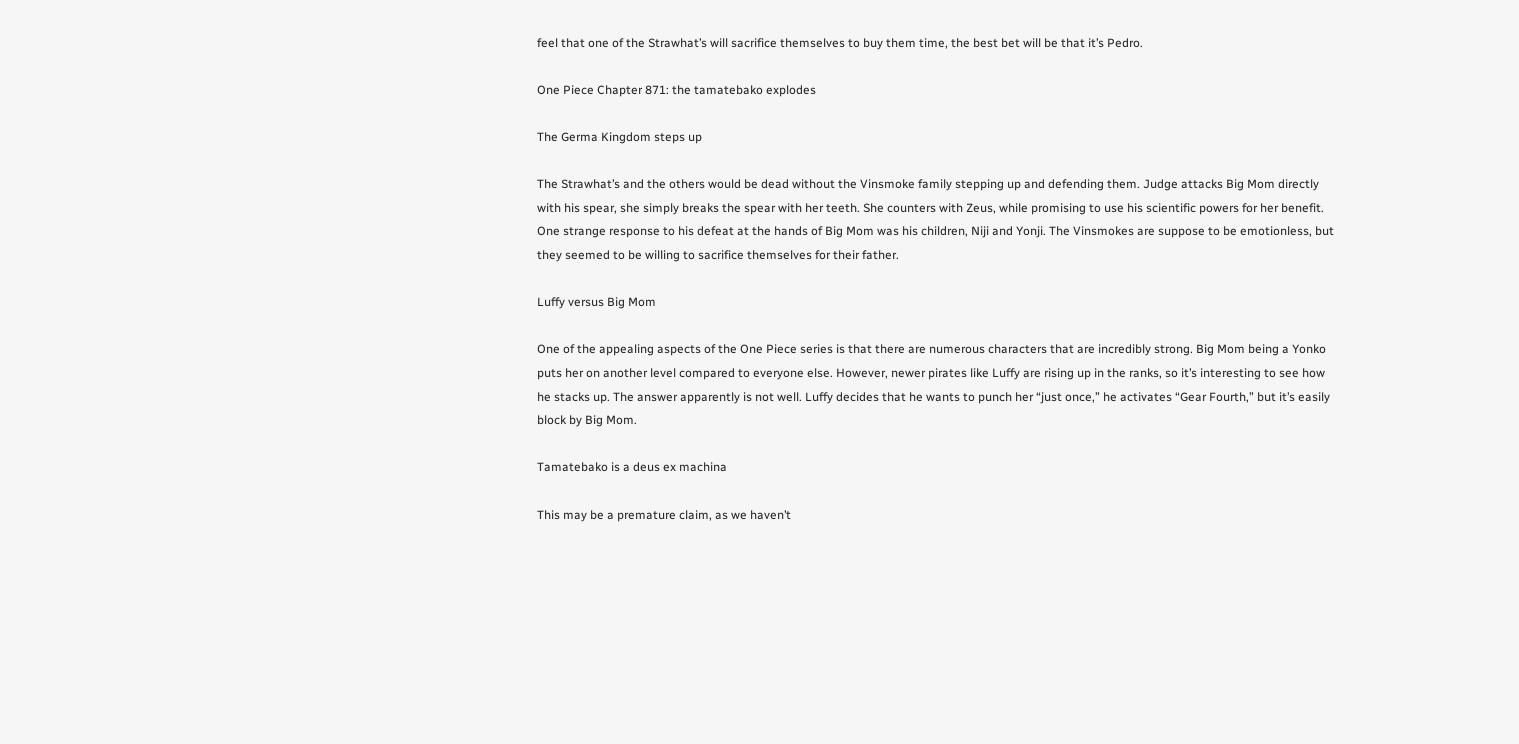feel that one of the Strawhat’s will sacrifice themselves to buy them time, the best bet will be that it’s Pedro.

One Piece Chapter 871: the tamatebako explodes

The Germa Kingdom steps up

The Strawhat’s and the others would be dead without the Vinsmoke family stepping up and defending them. Judge attacks Big Mom directly with his spear, she simply breaks the spear with her teeth. She counters with Zeus, while promising to use his scientific powers for her benefit. One strange response to his defeat at the hands of Big Mom was his children, Niji and Yonji. The Vinsmokes are suppose to be emotionless, but they seemed to be willing to sacrifice themselves for their father.

Luffy versus Big Mom

One of the appealing aspects of the One Piece series is that there are numerous characters that are incredibly strong. Big Mom being a Yonko puts her on another level compared to everyone else. However, newer pirates like Luffy are rising up in the ranks, so it’s interesting to see how he stacks up. The answer apparently is not well. Luffy decides that he wants to punch her “just once,” he activates “Gear Fourth,” but it’s easily block by Big Mom.

Tamatebako is a deus ex machina

This may be a premature claim, as we haven’t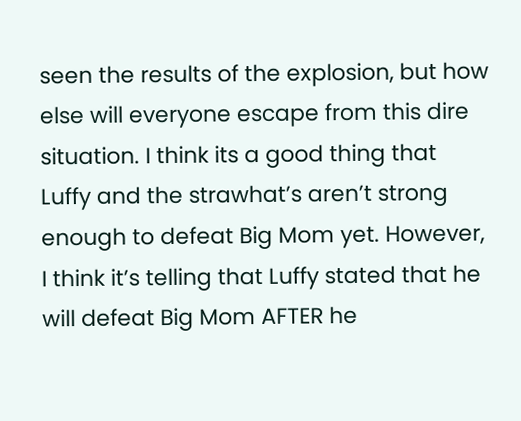seen the results of the explosion, but how else will everyone escape from this dire situation. I think its a good thing that Luffy and the strawhat’s aren’t strong enough to defeat Big Mom yet. However, I think it’s telling that Luffy stated that he will defeat Big Mom AFTER he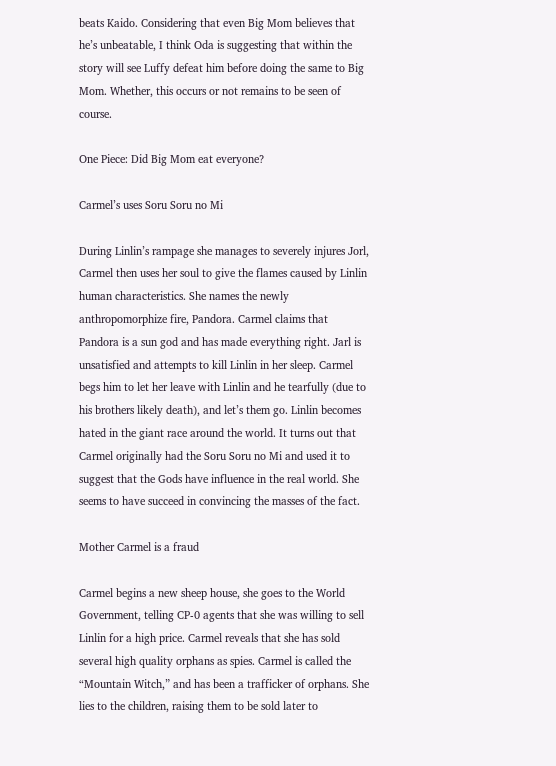beats Kaido. Considering that even Big Mom believes that he’s unbeatable, I think Oda is suggesting that within the story will see Luffy defeat him before doing the same to Big Mom. Whether, this occurs or not remains to be seen of course.

One Piece: Did Big Mom eat everyone?

Carmel’s uses Soru Soru no Mi

During Linlin’s rampage she manages to severely injures Jorl, Carmel then uses her soul to give the flames caused by Linlin human characteristics. She names the newly anthropomorphize fire, Pandora. Carmel claims that Pandora is a sun god and has made everything right. Jarl is unsatisfied and attempts to kill Linlin in her sleep. Carmel begs him to let her leave with Linlin and he tearfully (due to his brothers likely death), and let’s them go. Linlin becomes hated in the giant race around the world. It turns out that Carmel originally had the Soru Soru no Mi and used it to suggest that the Gods have influence in the real world. She seems to have succeed in convincing the masses of the fact.

Mother Carmel is a fraud

Carmel begins a new sheep house, she goes to the World Government, telling CP-0 agents that she was willing to sell Linlin for a high price. Carmel reveals that she has sold several high quality orphans as spies. Carmel is called the “Mountain Witch,” and has been a trafficker of orphans. She lies to the children, raising them to be sold later to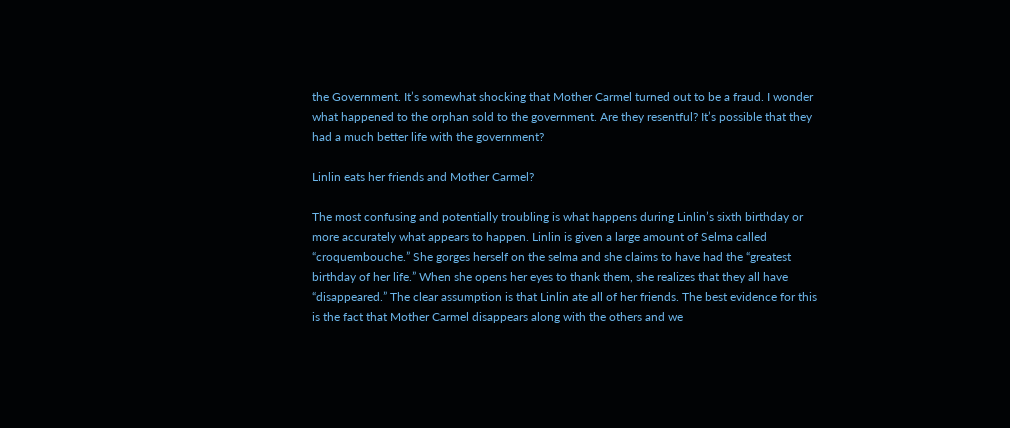the Government. It’s somewhat shocking that Mother Carmel turned out to be a fraud. I wonder what happened to the orphan sold to the government. Are they resentful? It’s possible that they had a much better life with the government?

Linlin eats her friends and Mother Carmel?

The most confusing and potentially troubling is what happens during Linlin’s sixth birthday or more accurately what appears to happen. Linlin is given a large amount of Selma called “croquembouche.” She gorges herself on the selma and she claims to have had the “greatest birthday of her life.” When she opens her eyes to thank them, she realizes that they all have “disappeared.” The clear assumption is that Linlin ate all of her friends. The best evidence for this is the fact that Mother Carmel disappears along with the others and we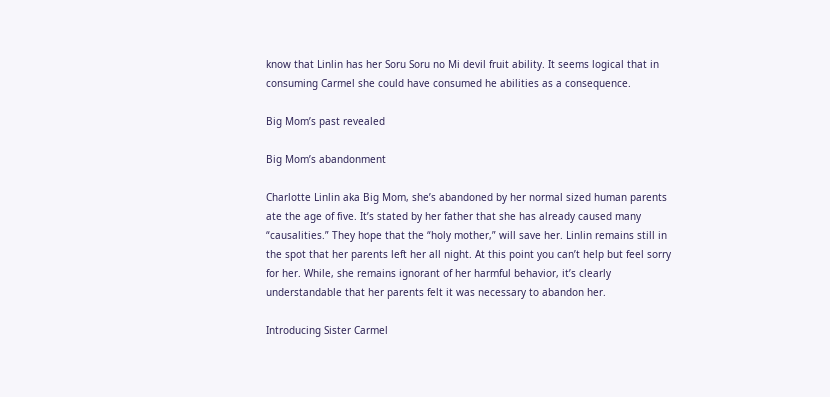know that Linlin has her Soru Soru no Mi devil fruit ability. It seems logical that in consuming Carmel she could have consumed he abilities as a consequence.

Big Mom’s past revealed

Big Mom’s abandonment

Charlotte Linlin aka Big Mom, she’s abandoned by her normal sized human parents ate the age of five. It’s stated by her father that she has already caused many “causalities.” They hope that the “holy mother,” will save her. Linlin remains still in the spot that her parents left her all night. At this point you can’t help but feel sorry for her. While, she remains ignorant of her harmful behavior, it’s clearly understandable that her parents felt it was necessary to abandon her.

Introducing Sister Carmel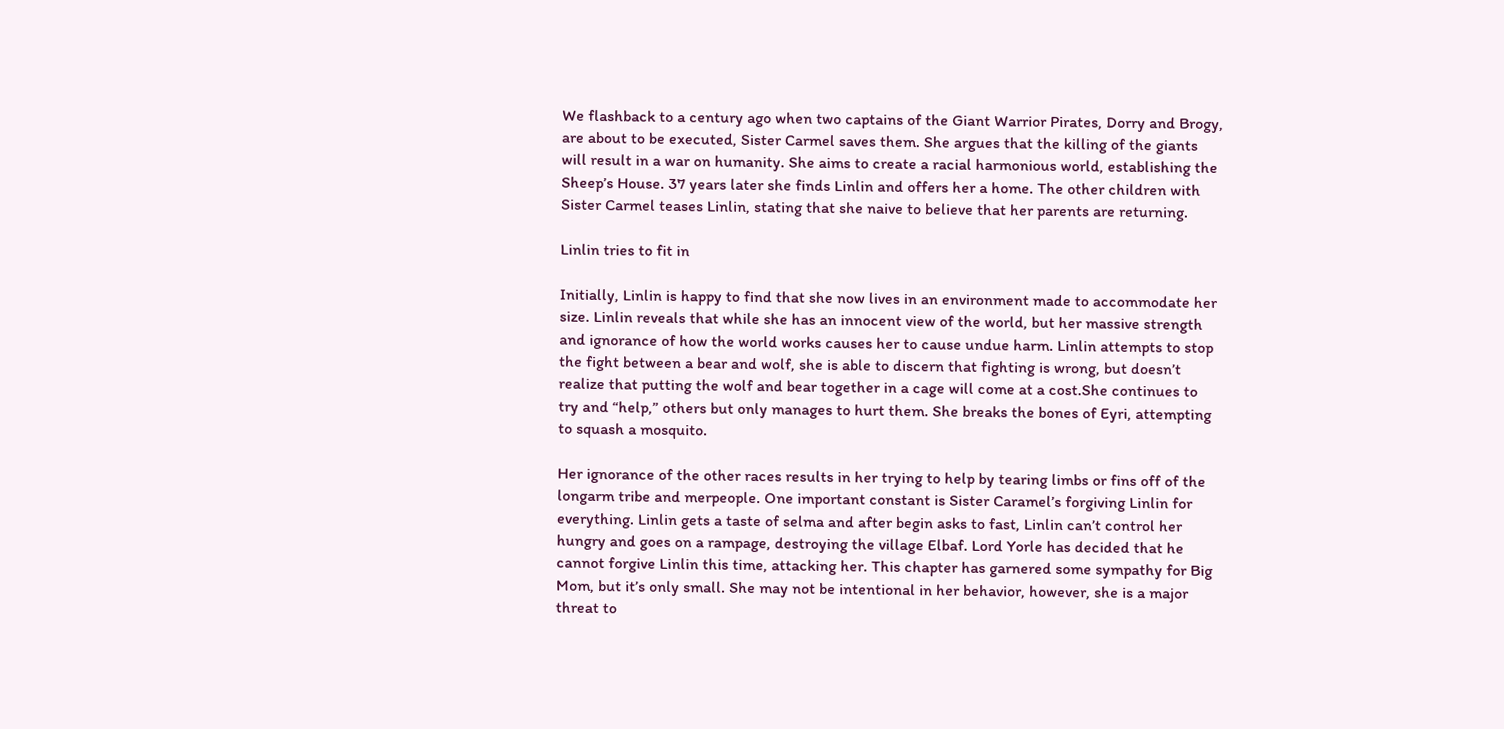We flashback to a century ago when two captains of the Giant Warrior Pirates, Dorry and Brogy, are about to be executed, Sister Carmel saves them. She argues that the killing of the giants will result in a war on humanity. She aims to create a racial harmonious world, establishing the Sheep’s House. 37 years later she finds Linlin and offers her a home. The other children with Sister Carmel teases Linlin, stating that she naive to believe that her parents are returning.

Linlin tries to fit in

Initially, Linlin is happy to find that she now lives in an environment made to accommodate her size. Linlin reveals that while she has an innocent view of the world, but her massive strength and ignorance of how the world works causes her to cause undue harm. Linlin attempts to stop the fight between a bear and wolf, she is able to discern that fighting is wrong, but doesn’t realize that putting the wolf and bear together in a cage will come at a cost.She continues to try and “help,” others but only manages to hurt them. She breaks the bones of Eyri, attempting to squash a mosquito.

Her ignorance of the other races results in her trying to help by tearing limbs or fins off of the longarm tribe and merpeople. One important constant is Sister Caramel’s forgiving Linlin for everything. Linlin gets a taste of selma and after begin asks to fast, Linlin can’t control her hungry and goes on a rampage, destroying the village Elbaf. Lord Yorle has decided that he cannot forgive Linlin this time, attacking her. This chapter has garnered some sympathy for Big Mom, but it’s only small. She may not be intentional in her behavior, however, she is a major threat to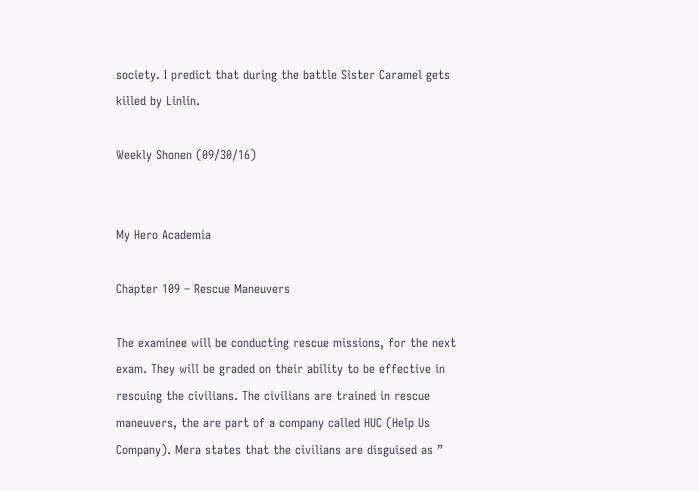society. I predict that during the battle Sister Caramel gets killed by Linlin.

Weekly Shonen (09/30/16)


My Hero Academia

Chapter 109 – Rescue Maneuvers

The examinee will be conducting rescue missions, for the next exam. They will be graded on their ability to be effective in rescuing the civilians. The civilians are trained in rescue maneuvers, the are part of a company called HUC (Help Us Company). Mera states that the civilians are disguised as ”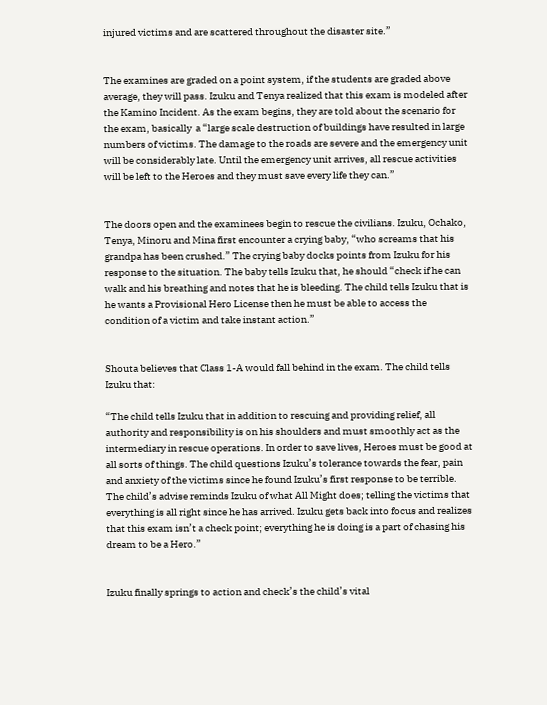injured victims and are scattered throughout the disaster site.”


The examines are graded on a point system, if the students are graded above average, they will pass. Izuku and Tenya realized that this exam is modeled after the Kamino Incident. As the exam begins, they are told about the scenario for the exam, basically  a “large scale destruction of buildings have resulted in large numbers of victims. The damage to the roads are severe and the emergency unit will be considerably late. Until the emergency unit arrives, all rescue activities will be left to the Heroes and they must save every life they can.”


The doors open and the examinees begin to rescue the civilians. Izuku, Ochako, Tenya, Minoru and Mina first encounter a crying baby, “who screams that his grandpa has been crushed.” The crying baby docks points from Izuku for his response to the situation. The baby tells Izuku that, he should “check if he can walk and his breathing and notes that he is bleeding. The child tells Izuku that is he wants a Provisional Hero License then he must be able to access the condition of a victim and take instant action.”


Shouta believes that Class 1-A would fall behind in the exam. The child tells Izuku that:

“The child tells Izuku that in addition to rescuing and providing relief, all authority and responsibility is on his shoulders and must smoothly act as the intermediary in rescue operations. In order to save lives, Heroes must be good at all sorts of things. The child questions Izuku’s tolerance towards the fear, pain and anxiety of the victims since he found Izuku’s first response to be terrible. The child’s advise reminds Izuku of what All Might does; telling the victims that everything is all right since he has arrived. Izuku gets back into focus and realizes that this exam isn’t a check point; everything he is doing is a part of chasing his dream to be a Hero.”


Izuku finally springs to action and check’s the child’s vital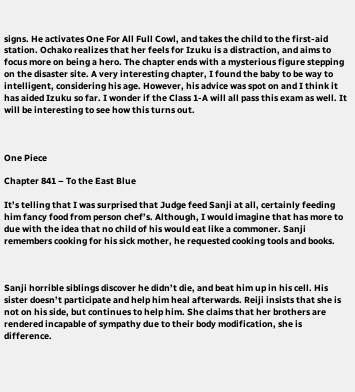signs. He activates One For All Full Cowl, and takes the child to the first-aid station. Ochako realizes that her feels for Izuku is a distraction, and aims to focus more on being a hero. The chapter ends with a mysterious figure stepping on the disaster site. A very interesting chapter, I found the baby to be way to intelligent, considering his age. However, his advice was spot on and I think it has aided Izuku so far. I wonder if the Class 1-A will all pass this exam as well. It will be interesting to see how this turns out.



One Piece

Chapter 841 – To the East Blue

It’s telling that I was surprised that Judge feed Sanji at all, certainly feeding him fancy food from person chef’s. Although, I would imagine that has more to due with the idea that no child of his would eat like a commoner. Sanji remembers cooking for his sick mother, he requested cooking tools and books.



Sanji horrible siblings discover he didn’t die, and beat him up in his cell. His sister doesn’t participate and help him heal afterwards. Reiji insists that she is not on his side, but continues to help him. She claims that her brothers are rendered incapable of sympathy due to their body modification, she is difference.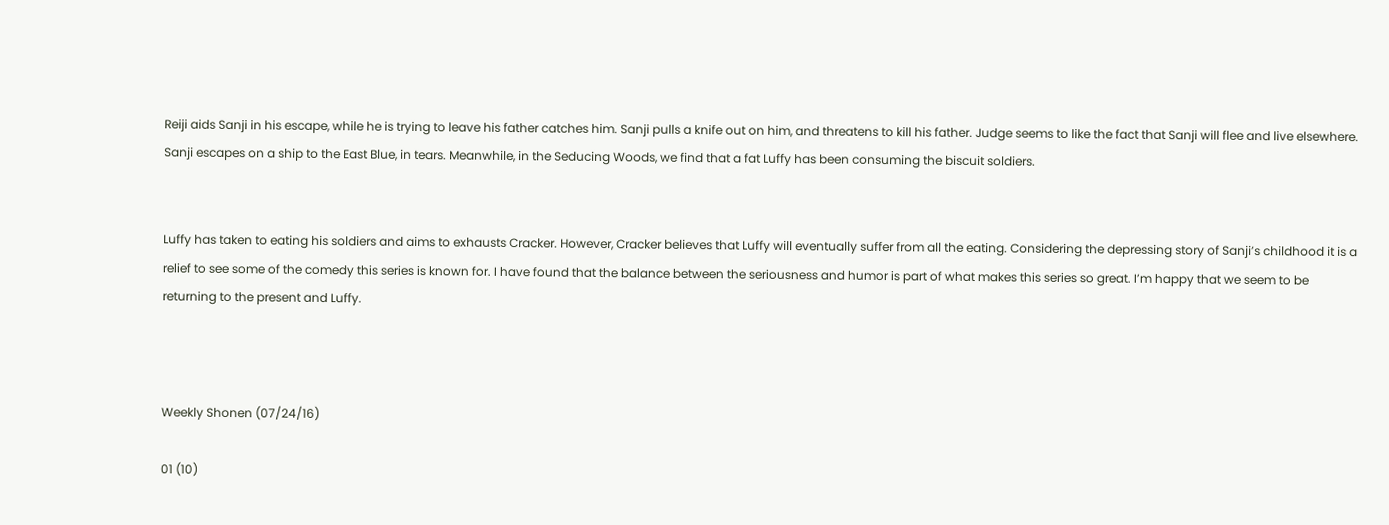Reiji aids Sanji in his escape, while he is trying to leave his father catches him. Sanji pulls a knife out on him, and threatens to kill his father. Judge seems to like the fact that Sanji will flee and live elsewhere. Sanji escapes on a ship to the East Blue, in tears. Meanwhile, in the Seducing Woods, we find that a fat Luffy has been consuming the biscuit soldiers.


Luffy has taken to eating his soldiers and aims to exhausts Cracker. However, Cracker believes that Luffy will eventually suffer from all the eating. Considering the depressing story of Sanji’s childhood it is a relief to see some of the comedy this series is known for. I have found that the balance between the seriousness and humor is part of what makes this series so great. I’m happy that we seem to be returning to the present and Luffy.



Weekly Shonen (07/24/16)

01 (10)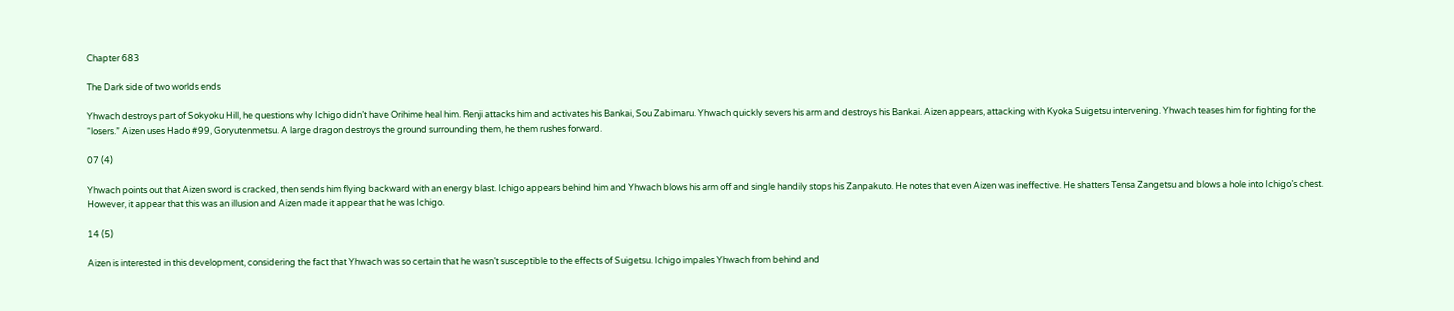Chapter 683

The Dark side of two worlds ends

Yhwach destroys part of Sokyoku Hill, he questions why Ichigo didn’t have Orihime heal him. Renji attacks him and activates his Bankai, Sou Zabimaru. Yhwach quickly severs his arm and destroys his Bankai. Aizen appears, attacking with Kyoka Suigetsu intervening. Yhwach teases him for fighting for the “losers.” Aizen uses Hado #99, Goryutenmetsu. A large dragon destroys the ground surrounding them, he them rushes forward.

07 (4)

Yhwach points out that Aizen sword is cracked, then sends him flying backward with an energy blast. Ichigo appears behind him and Yhwach blows his arm off and single handily stops his Zanpakuto. He notes that even Aizen was ineffective. He shatters Tensa Zangetsu and blows a hole into Ichigo’s chest. However, it appear that this was an illusion and Aizen made it appear that he was Ichigo.

14 (5)

Aizen is interested in this development, considering the fact that Yhwach was so certain that he wasn’t susceptible to the effects of Suigetsu. Ichigo impales Yhwach from behind and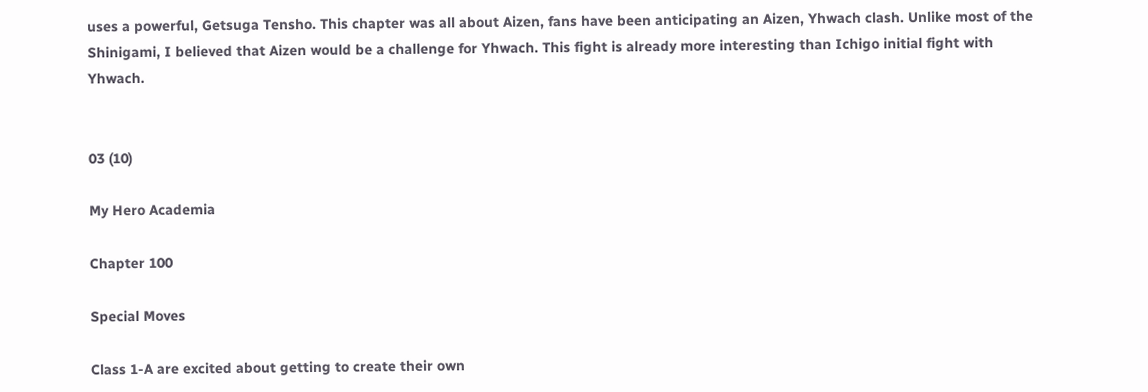uses a powerful, Getsuga Tensho. This chapter was all about Aizen, fans have been anticipating an Aizen, Yhwach clash. Unlike most of the Shinigami, I believed that Aizen would be a challenge for Yhwach. This fight is already more interesting than Ichigo initial fight with Yhwach.


03 (10)

My Hero Academia

Chapter 100

Special Moves

Class 1-A are excited about getting to create their own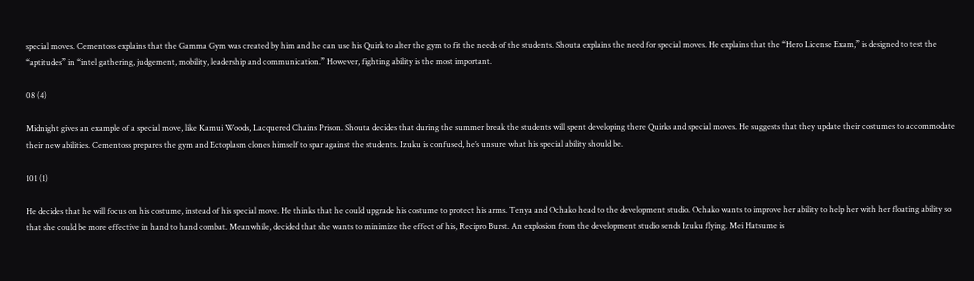special moves. Cementoss explains that the Gamma Gym was created by him and he can use his Quirk to alter the gym to fit the needs of the students. Shouta explains the need for special moves. He explains that the “Hero License Exam,” is designed to test the “aptitudes” in “intel gathering, judgement, mobility, leadership and communication.” However, fighting ability is the most important.

08 (4)

Midnight gives an example of a special move, like Kamui Woods, Lacquered Chains Prison. Shouta decides that during the summer break the students will spent developing there Quirks and special moves. He suggests that they update their costumes to accommodate their new abilities. Cementoss prepares the gym and Ectoplasm clones himself to spar against the students. Izuku is confused, he’s unsure what his special ability should be.

101 (1)

He decides that he will focus on his costume, instead of his special move. He thinks that he could upgrade his costume to protect his arms. Tenya and Ochako head to the development studio. Ochako wants to improve her ability to help her with her floating ability so that she could be more effective in hand to hand combat. Meanwhile, decided that she wants to minimize the effect of his, Recipro Burst. An explosion from the development studio sends Izuku flying. Mei Hatsume is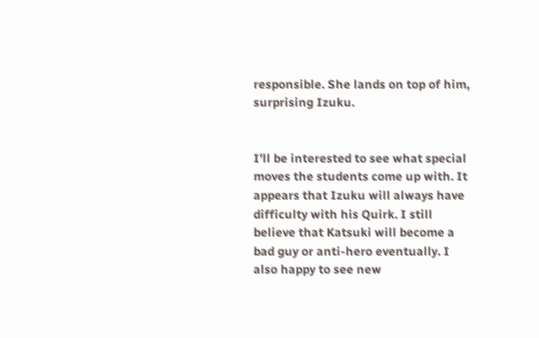responsible. She lands on top of him, surprising Izuku.


I’ll be interested to see what special moves the students come up with. It appears that Izuku will always have difficulty with his Quirk. I still believe that Katsuki will become a bad guy or anti-hero eventually. I also happy to see new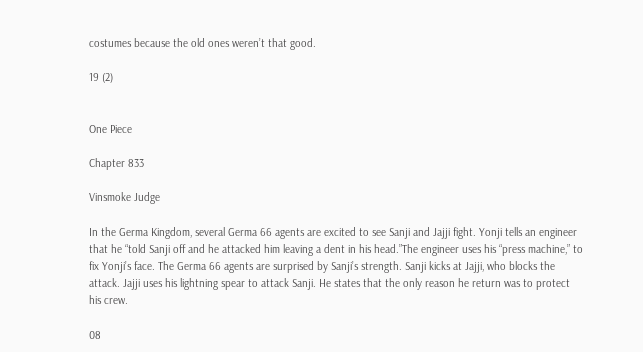costumes because the old ones weren’t that good.

19 (2)


One Piece

Chapter 833

Vinsmoke Judge

In the Germa Kingdom, several Germa 66 agents are excited to see Sanji and Jajji fight. Yonji tells an engineer that he “told Sanji off and he attacked him leaving a dent in his head.”The engineer uses his “press machine,” to fix Yonji’s face. The Germa 66 agents are surprised by Sanji’s strength. Sanji kicks at Jajji, who blocks the attack. Jajji uses his lightning spear to attack Sanji. He states that the only reason he return was to protect his crew.

08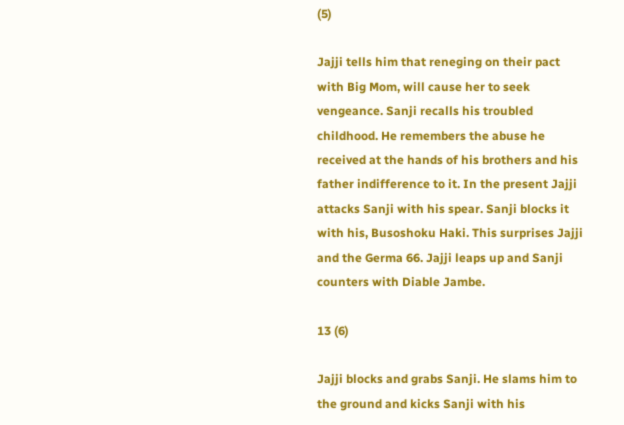(5)

Jajji tells him that reneging on their pact with Big Mom, will cause her to seek vengeance. Sanji recalls his troubled childhood. He remembers the abuse he received at the hands of his brothers and his father indifference to it. In the present Jajji attacks Sanji with his spear. Sanji blocks it with his, Busoshoku Haki. This surprises Jajji and the Germa 66. Jajji leaps up and Sanji counters with Diable Jambe.

13 (6)

Jajji blocks and grabs Sanji. He slams him to the ground and kicks Sanji with his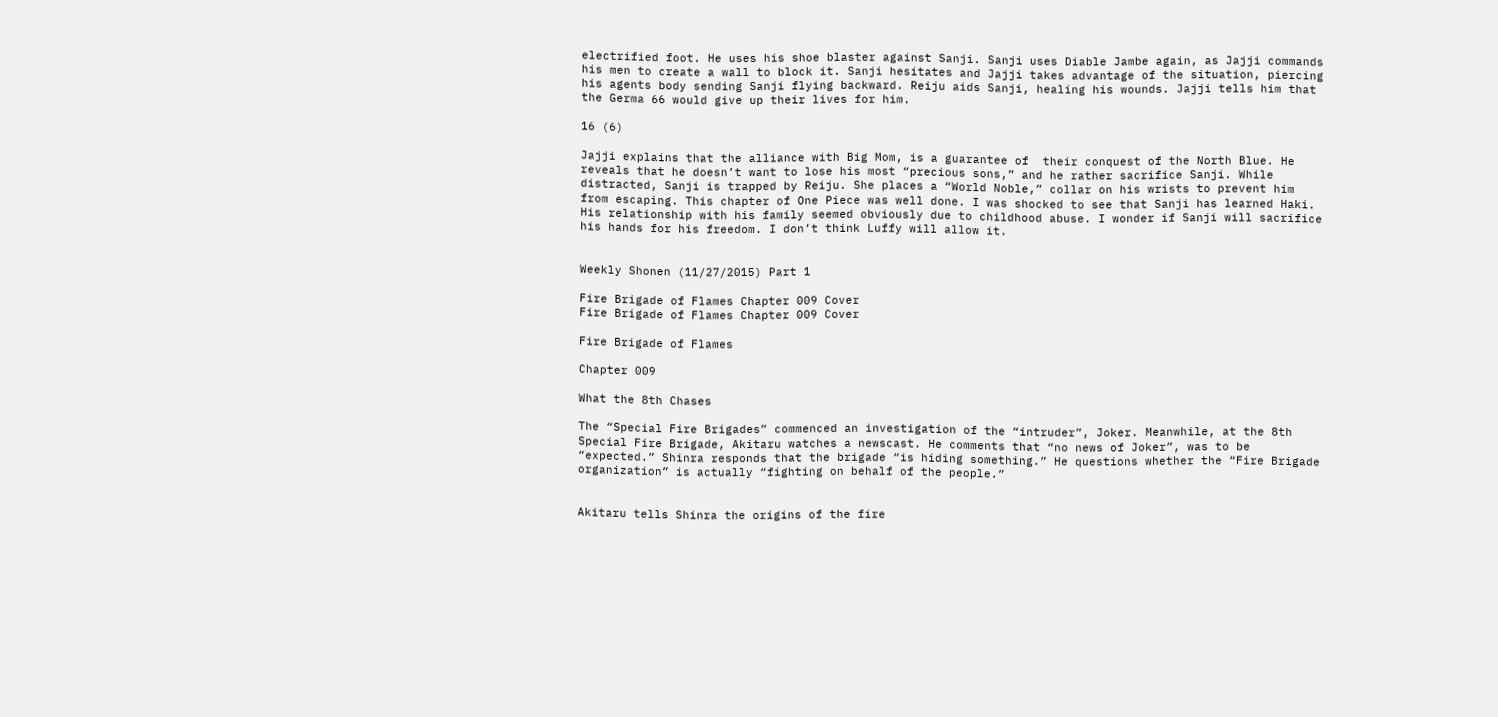electrified foot. He uses his shoe blaster against Sanji. Sanji uses Diable Jambe again, as Jajji commands his men to create a wall to block it. Sanji hesitates and Jajji takes advantage of the situation, piercing his agents body sending Sanji flying backward. Reiju aids Sanji, healing his wounds. Jajji tells him that the Germa 66 would give up their lives for him.

16 (6)

Jajji explains that the alliance with Big Mom, is a guarantee of  their conquest of the North Blue. He reveals that he doesn’t want to lose his most “precious sons,” and he rather sacrifice Sanji. While distracted, Sanji is trapped by Reiju. She places a “World Noble,” collar on his wrists to prevent him from escaping. This chapter of One Piece was well done. I was shocked to see that Sanji has learned Haki. His relationship with his family seemed obviously due to childhood abuse. I wonder if Sanji will sacrifice his hands for his freedom. I don’t think Luffy will allow it.


Weekly Shonen (11/27/2015) Part 1

Fire Brigade of Flames Chapter 009 Cover
Fire Brigade of Flames Chapter 009 Cover

Fire Brigade of Flames

Chapter 009

What the 8th Chases

The “Special Fire Brigades” commenced an investigation of the “intruder”, Joker. Meanwhile, at the 8th Special Fire Brigade, Akitaru watches a newscast. He comments that “no news of Joker”, was to be “expected.” Shinra responds that the brigade “is hiding something.” He questions whether the “Fire Brigade organization” is actually “fighting on behalf of the people.”


Akitaru tells Shinra the origins of the fire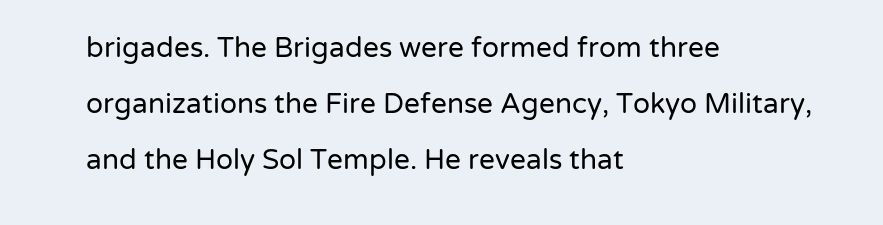brigades. The Brigades were formed from three organizations the Fire Defense Agency, Tokyo Military, and the Holy Sol Temple. He reveals that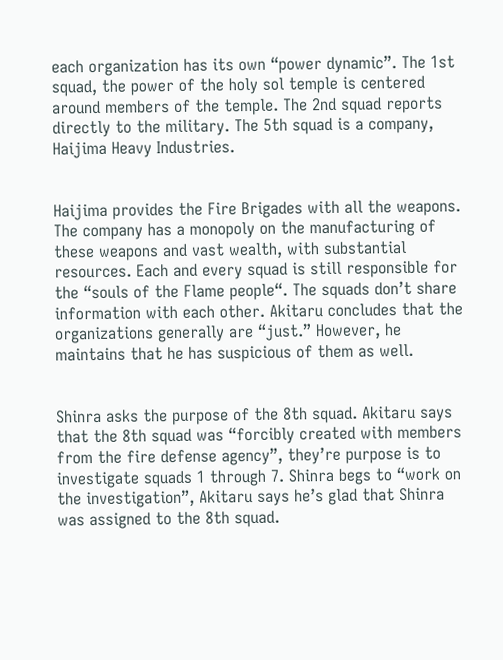each organization has its own “power dynamic”. The 1st squad, the power of the holy sol temple is centered around members of the temple. The 2nd squad reports directly to the military. The 5th squad is a company, Haijima Heavy Industries.


Haijima provides the Fire Brigades with all the weapons. The company has a monopoly on the manufacturing of these weapons and vast wealth, with substantial resources. Each and every squad is still responsible for the “souls of the Flame people“. The squads don’t share information with each other. Akitaru concludes that the organizations generally are “just.” However, he maintains that he has suspicious of them as well.


Shinra asks the purpose of the 8th squad. Akitaru says that the 8th squad was “forcibly created with members from the fire defense agency”, they’re purpose is to investigate squads 1 through 7. Shinra begs to “work on the investigation”, Akitaru says he’s glad that Shinra was assigned to the 8th squad.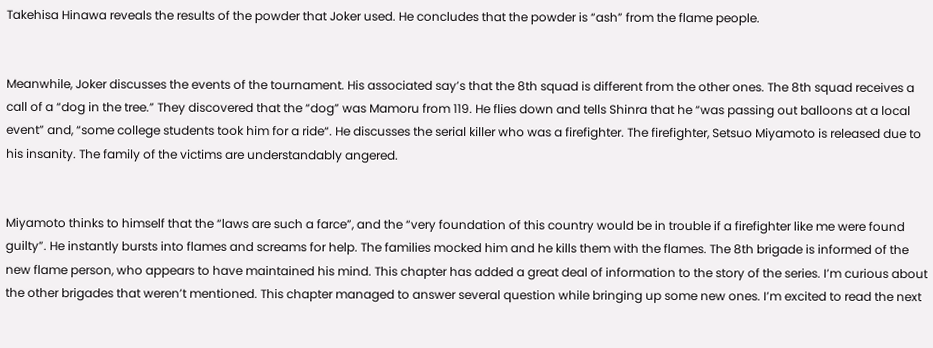Takehisa Hinawa reveals the results of the powder that Joker used. He concludes that the powder is “ash” from the flame people.


Meanwhile, Joker discusses the events of the tournament. His associated say’s that the 8th squad is different from the other ones. The 8th squad receives a call of a “dog in the tree.” They discovered that the “dog” was Mamoru from 119. He flies down and tells Shinra that he “was passing out balloons at a local event” and, “some college students took him for a ride“. He discusses the serial killer who was a firefighter. The firefighter, Setsuo Miyamoto is released due to his insanity. The family of the victims are understandably angered.


Miyamoto thinks to himself that the “laws are such a farce”, and the “very foundation of this country would be in trouble if a firefighter like me were found guilty”. He instantly bursts into flames and screams for help. The families mocked him and he kills them with the flames. The 8th brigade is informed of the new flame person, who appears to have maintained his mind. This chapter has added a great deal of information to the story of the series. I’m curious about the other brigades that weren’t mentioned. This chapter managed to answer several question while bringing up some new ones. I’m excited to read the next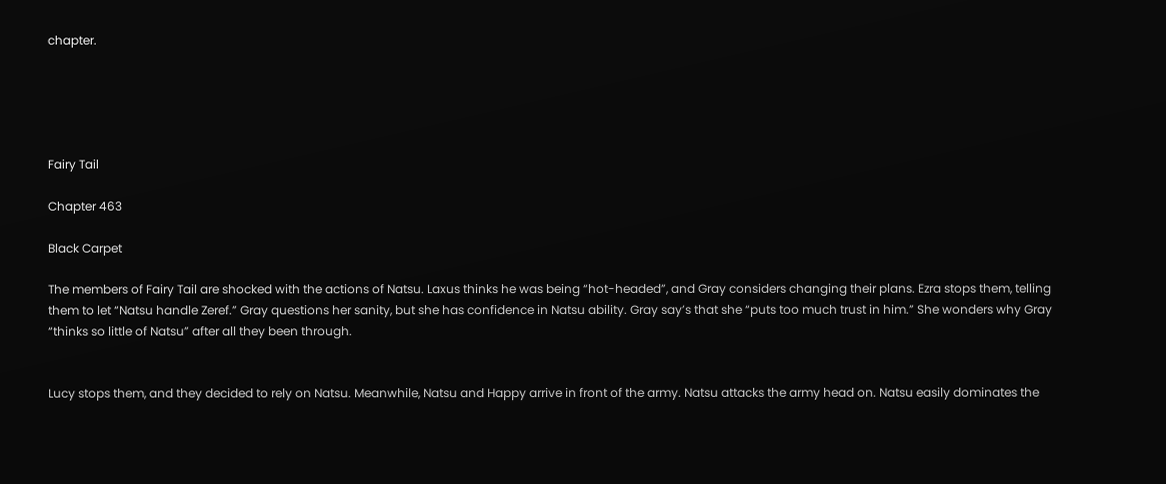chapter.





Fairy Tail

Chapter 463

Black Carpet

The members of Fairy Tail are shocked with the actions of Natsu. Laxus thinks he was being “hot-headed”, and Gray considers changing their plans. Ezra stops them, telling them to let “Natsu handle Zeref.” Gray questions her sanity, but she has confidence in Natsu ability. Gray say’s that she “puts too much trust in him.” She wonders why Gray “thinks so little of Natsu” after all they been through.


Lucy stops them, and they decided to rely on Natsu. Meanwhile, Natsu and Happy arrive in front of the army. Natsu attacks the army head on. Natsu easily dominates the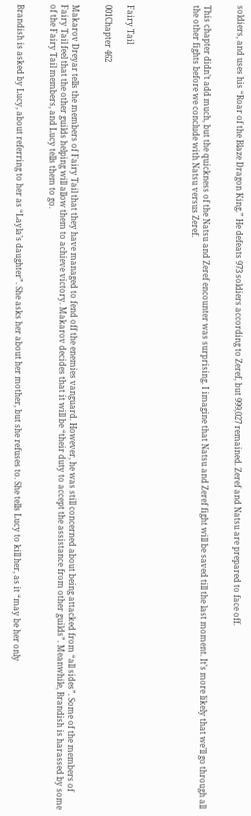soldiers, and uses his “Roar of the Blaze Dragon King.” He defeats 973 soldiers according to Zeref, but 999,027 remained. Zeref and Natsu are prepared to face off.


This chapter didn’t add much, but the quickness of the Natsu and Zeref encounter was surprising. I imagine that Natsu and Zeref fight will be saved till the last moment. It’s more likely that we’ll go through all the other fights before we conclude with Natsu versus Zeref.





Fairy Tail

001Chapter 462


Makarov Dreyar tells the members of Fairy Tail that they have managed to fend off the enemies vanguard. However, he was still concerned about being attacked from “all sides”. Some of the members of Fairy Tail feel that the other guilds helping will allow them to achieve victory. Makarov decides that it will be “their duty to accept the assistance from other guilds”. Meanwhile, Brandish is harassed by some of the Fairy Tail members, and Lucy tells them to go.


Brandish is asked by Lucy, about referring to her as “Layla’s daughter”. She asks her about her mother, but she refuses to. She tells Lucy to kill her, as it “may be her only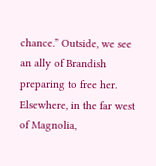chance.” Outside, we see an ally of Brandish preparing to free her. Elsewhere, in the far west of Magnolia,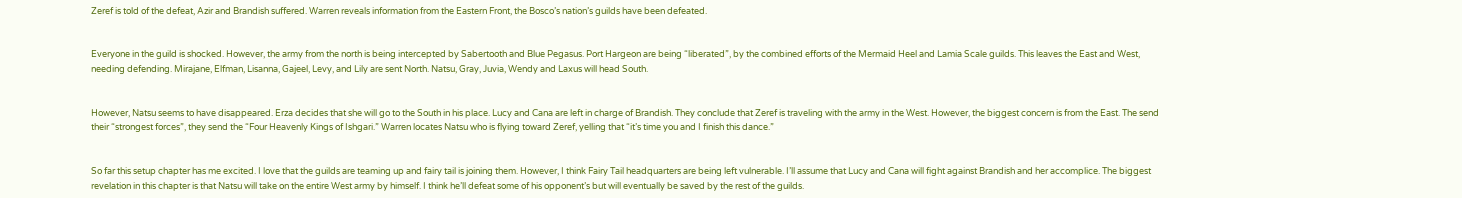Zeref is told of the defeat, Azir and Brandish suffered. Warren reveals information from the Eastern Front, the Bosco’s nation’s guilds have been defeated.


Everyone in the guild is shocked. However, the army from the north is being intercepted by Sabertooth and Blue Pegasus. Port Hargeon are being “liberated”, by the combined efforts of the Mermaid Heel and Lamia Scale guilds. This leaves the East and West, needing defending. Mirajane, Elfman, Lisanna, Gajeel, Levy, and Lily are sent North. Natsu, Gray, Juvia, Wendy and Laxus will head South.


However, Natsu seems to have disappeared. Erza decides that she will go to the South in his place. Lucy and Cana are left in charge of Brandish. They conclude that Zeref is traveling with the army in the West. However, the biggest concern is from the East. The send their “strongest forces”, they send the “Four Heavenly Kings of Ishgari.” Warren locates Natsu who is flying toward Zeref, yelling that “it’s time you and I finish this dance.”


So far this setup chapter has me excited. I love that the guilds are teaming up and fairy tail is joining them. However, I think Fairy Tail headquarters are being left vulnerable. I’ll assume that Lucy and Cana will fight against Brandish and her accomplice. The biggest revelation in this chapter is that Natsu will take on the entire West army by himself. I think he’ll defeat some of his opponent’s but will eventually be saved by the rest of the guilds.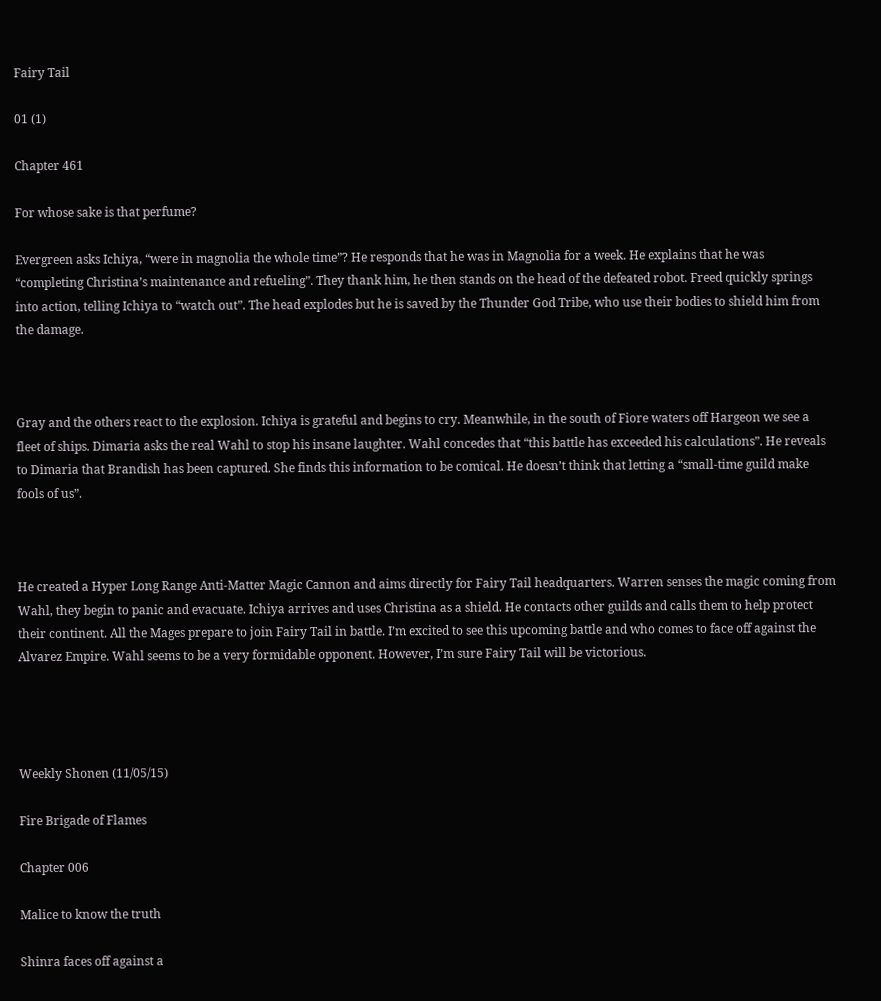Fairy Tail

01 (1)

Chapter 461

For whose sake is that perfume?

Evergreen asks Ichiya, “were in magnolia the whole time”? He responds that he was in Magnolia for a week. He explains that he was “completing Christina’s maintenance and refueling”. They thank him, he then stands on the head of the defeated robot. Freed quickly springs into action, telling Ichiya to “watch out”. The head explodes but he is saved by the Thunder God Tribe, who use their bodies to shield him from the damage.



Gray and the others react to the explosion. Ichiya is grateful and begins to cry. Meanwhile, in the south of Fiore waters off Hargeon we see a fleet of ships. Dimaria asks the real Wahl to stop his insane laughter. Wahl concedes that “this battle has exceeded his calculations”. He reveals to Dimaria that Brandish has been captured. She finds this information to be comical. He doesn’t think that letting a “small-time guild make fools of us”.



He created a Hyper Long Range Anti-Matter Magic Cannon and aims directly for Fairy Tail headquarters. Warren senses the magic coming from Wahl, they begin to panic and evacuate. Ichiya arrives and uses Christina as a shield. He contacts other guilds and calls them to help protect their continent. All the Mages prepare to join Fairy Tail in battle. I’m excited to see this upcoming battle and who comes to face off against the Alvarez Empire. Wahl seems to be a very formidable opponent. However, I’m sure Fairy Tail will be victorious.




Weekly Shonen (11/05/15)

Fire Brigade of Flames

Chapter 006

Malice to know the truth

Shinra faces off against a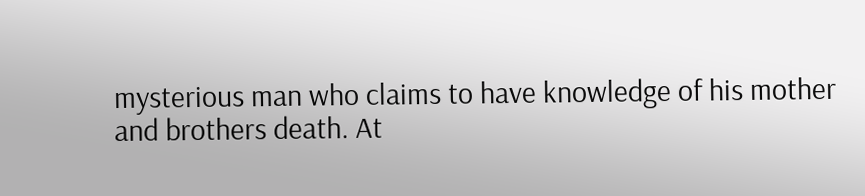mysterious man who claims to have knowledge of his mother and brothers death. At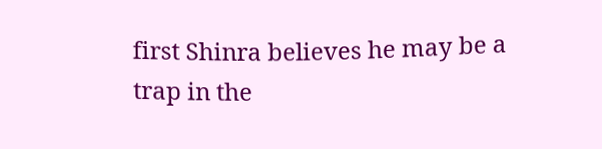first Shinra believes he may be a trap in the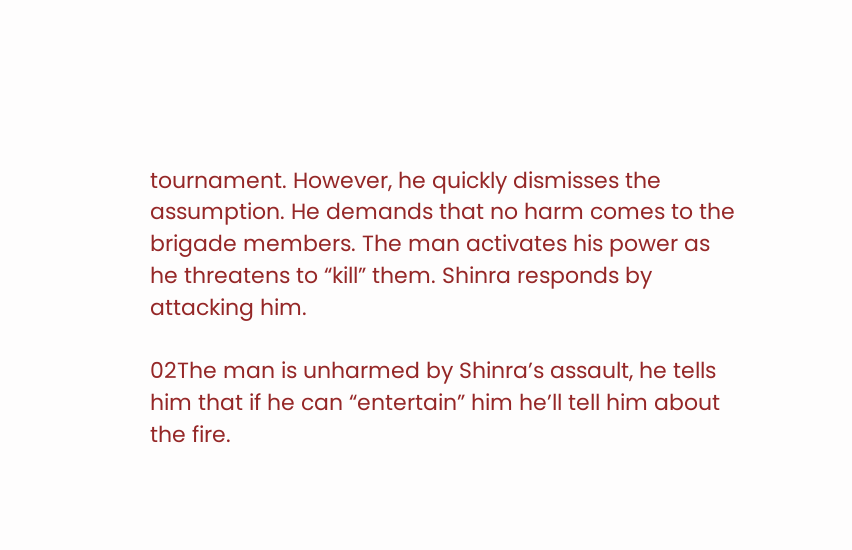tournament. However, he quickly dismisses the assumption. He demands that no harm comes to the brigade members. The man activates his power as he threatens to “kill” them. Shinra responds by attacking him.

02The man is unharmed by Shinra’s assault, he tells him that if he can “entertain” him he’ll tell him about the fire.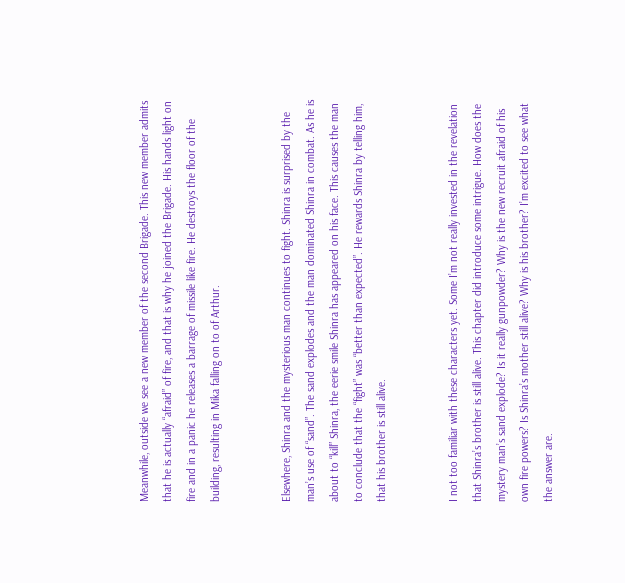Meanwhile, outside we see a new member of the second Brigade. This new member admits that he is actually “afraid” of fire, and that is why he joined the Brigade. His hands light on fire and in a panic he releases a barrage of missile like fire. He destroys the floor of the building, resulting in Mika falling on to of Arthur.


Elsewhere, Shinra and the mysterious man continues to fight. Shinra is surprised by the man’s use of “sand”. The sand explodes and the man dominated Shinra in combat. As he is about to “kill” Shinra, the eerie smile Shinra has appeared on his face. This causes the man to conclude that the “fight” was “better than expected”. He rewards Shinra by telling him, that his brother is still alive.


I not too familiar with these characters yet. Some I’m not really invested in the revelation that Shinra’s brother is still alive. This chapter did introduce some intrigue. How does the mystery man’s sand explode? Is it really gunpowder? Why is the new recruit afraid of his own fire powers? Is Shinra’s mother still alive? Why is his brother? I’m excited to see what the answer are.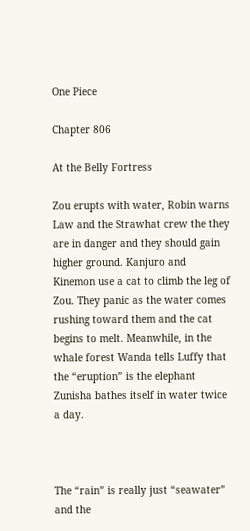One Piece

Chapter 806

At the Belly Fortress

Zou erupts with water, Robin warns Law and the Strawhat crew the they are in danger and they should gain higher ground. Kanjuro and Kinemon use a cat to climb the leg of Zou. They panic as the water comes rushing toward them and the cat begins to melt. Meanwhile, in the whale forest Wanda tells Luffy that the “eruption” is the elephant Zunisha bathes itself in water twice a day.



The “rain” is really just “seawater” and the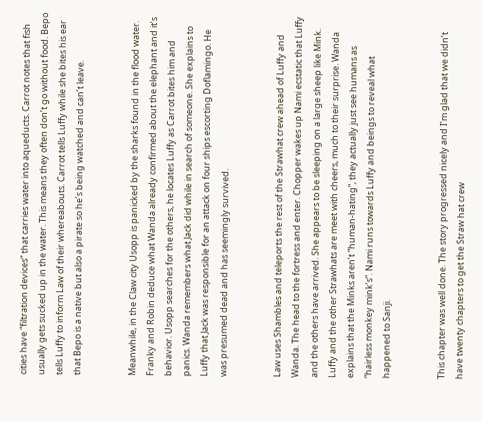cities have “filtration devices” that carries water into aqueducts. Carrot notes that fish usually gets sucked up in the water. This means they often don’t go without food. Bepo tells Luffy to inform Law of their whereabouts. Carrot tells Luffy while she bites his ear that Bepo is a native but also a pirate so he’s being watched and can’t leave.


Meanwhile, in the Claw city Usopp is panicked by the sharks found in the flood water. Franky and Robin deduce what Wanda already confirmed about the elephant and it’s behavior. Usopp searches for the others, he locates Luffy as Carrot bites him and panics. Wanda remembers what Jack did while in search of someone. She explains to Luffy that Jack was responsible for an attack on four ships escorting Doflamingo. He was presumed dead and has seemingly survived.


Law uses Shambles and teleports the rest of the Strawhat crew ahead of Luffy and Wanda. The head to the fortress and enter. Chopper wakes up Nami ecstatic that Luffy and the others have arrived. She appears to be sleeping on a large sheep like Mink. Luffy and the other Strawhats are meet with cheers, much to their surprise. Wanda explains that the Minks aren’t “human-hating”, they actually just see humans as “hairless monkey mink’s”. Nami runs towards Luffy and beings to reveal what happened to Sanji.


This chapter was well done. The story progressed nicely and I’m glad that we didn’t have twenty chapters to get the Straw hat crew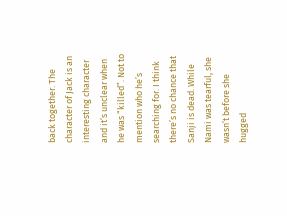back together. The character of Jack is an interesting character and it’s unclear when he was “killed”. Not to mention who he’s searching for. I think there’s no chance that Sanji is dead. While Nami was tearful, she wasn’t before she hugged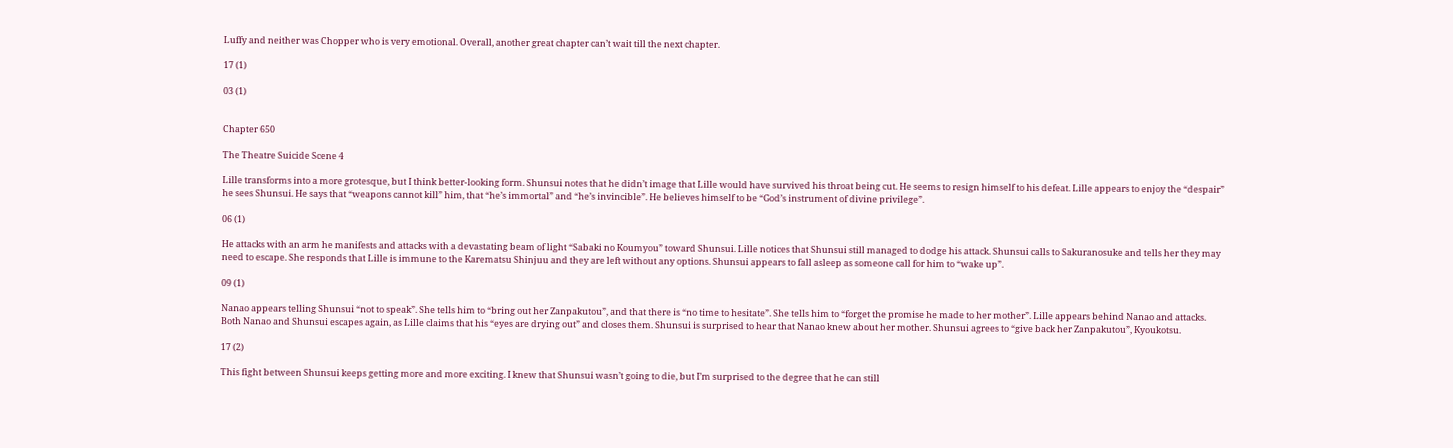Luffy and neither was Chopper who is very emotional. Overall, another great chapter can’t wait till the next chapter.

17 (1)

03 (1)


Chapter 650

The Theatre Suicide Scene 4

Lille transforms into a more grotesque, but I think better-looking form. Shunsui notes that he didn’t image that Lille would have survived his throat being cut. He seems to resign himself to his defeat. Lille appears to enjoy the “despair” he sees Shunsui. He says that “weapons cannot kill” him, that “he’s immortal” and “he’s invincible”. He believes himself to be “God’s instrument of divine privilege”.

06 (1)

He attacks with an arm he manifests and attacks with a devastating beam of light “Sabaki no Koumyou” toward Shunsui. Lille notices that Shunsui still managed to dodge his attack. Shunsui calls to Sakuranosuke and tells her they may need to escape. She responds that Lille is immune to the Karematsu Shinjuu and they are left without any options. Shunsui appears to fall asleep as someone call for him to “wake up”.

09 (1)

Nanao appears telling Shunsui “not to speak”. She tells him to “bring out her Zanpakutou”, and that there is “no time to hesitate”. She tells him to “forget the promise he made to her mother”. Lille appears behind Nanao and attacks. Both Nanao and Shunsui escapes again, as Lille claims that his “eyes are drying out” and closes them. Shunsui is surprised to hear that Nanao knew about her mother. Shunsui agrees to “give back her Zanpakutou”, Kyoukotsu.

17 (2)

This fight between Shunsui keeps getting more and more exciting. I knew that Shunsui wasn’t going to die, but I’m surprised to the degree that he can still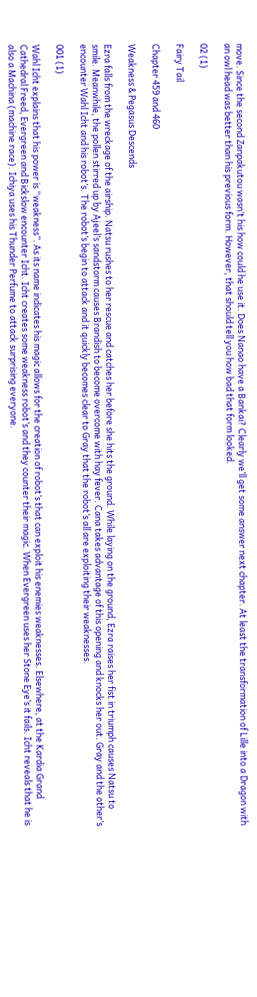move. Since the second Zanpakutou wasn’t his how could he use it. Does Nanao have a Bankai? Clearly we’ll get some answer next chapter. At least the transformation of Lille into a Dragon with an owl head was better than his previous form. However, that should tell you how bad that form looked.

02 (1)

Fairy Tail

Chapter 459 and 460

Weakness & Pegasus Descends

Ezra falls from the wreckage of the airship. Natsu rushes to her rescue and catches her before she hits the ground. While laying on the ground, Ezra raises her fist in triumph causes Natsu to smile. Meanwhile, the pollen stirred up by Ajeel’s sandstorm causes Brandish to become overcome with hay fever. Cana takes advantage of this opening and knocks her out. Gray and the other’s encounter Wahl Icht and his robot’s. The robot’s begin to attack and it quickly becomes clear to Gray that the robot’s all are exploiting their weaknesses.

001 (1)

Wahl Icht explains that his power is “weakness”. As its name indicates his magic allows for the creation of robot’s that can exploit his enemies weaknesses. Elsewhere, at the Kardia Grand Cathedral Freed, Evergreen and Bickslow encounter Icht. Icht creates some weakness robot’s and they counter their magic. When Evergreen uses her Stone Eye’s it fails. Icht reveals that he is also a Machina (machine race). Ichiya uses his Thunder Perfume to attack surprising everyone.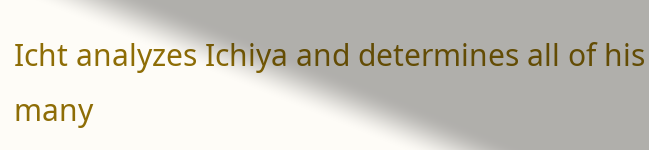Icht analyzes Ichiya and determines all of his many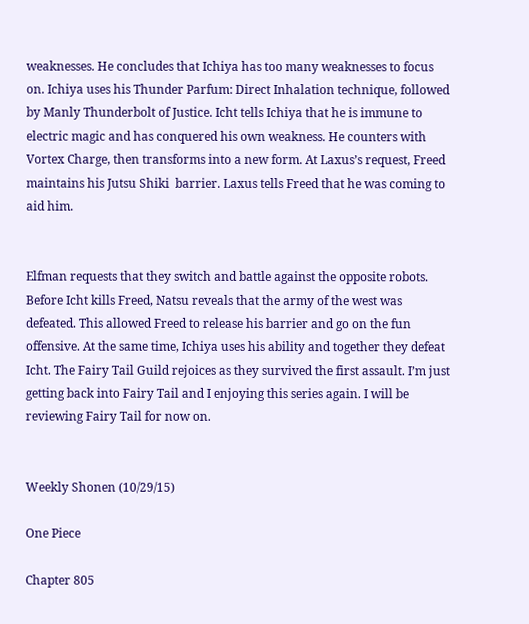weaknesses. He concludes that Ichiya has too many weaknesses to focus on. Ichiya uses his Thunder Parfum: Direct Inhalation technique, followed by Manly Thunderbolt of Justice. Icht tells Ichiya that he is immune to electric magic and has conquered his own weakness. He counters with Vortex Charge, then transforms into a new form. At Laxus’s request, Freed maintains his Jutsu Shiki  barrier. Laxus tells Freed that he was coming to aid him.


Elfman requests that they switch and battle against the opposite robots. Before Icht kills Freed, Natsu reveals that the army of the west was defeated. This allowed Freed to release his barrier and go on the fun offensive. At the same time, Ichiya uses his ability and together they defeat Icht. The Fairy Tail Guild rejoices as they survived the first assault. I’m just getting back into Fairy Tail and I enjoying this series again. I will be reviewing Fairy Tail for now on.


Weekly Shonen (10/29/15)

One Piece

Chapter 805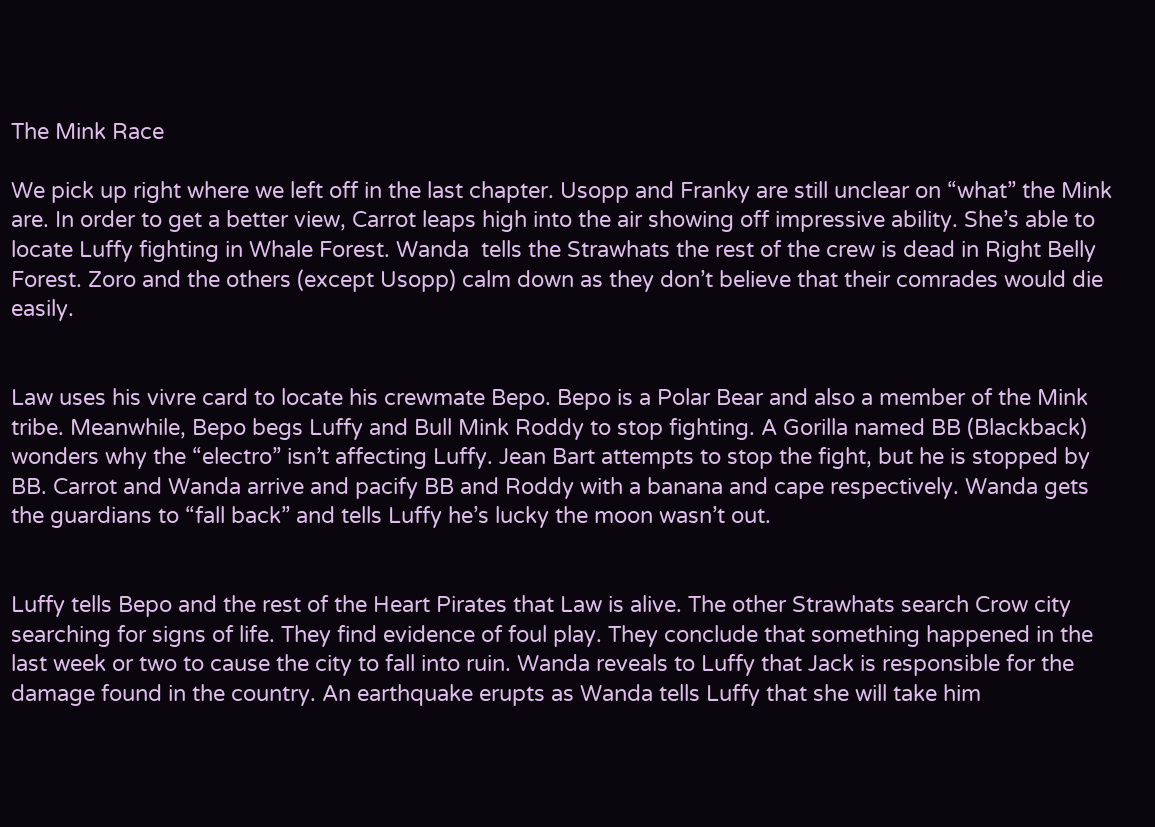The Mink Race

We pick up right where we left off in the last chapter. Usopp and Franky are still unclear on “what” the Mink are. In order to get a better view, Carrot leaps high into the air showing off impressive ability. She’s able to locate Luffy fighting in Whale Forest. Wanda  tells the Strawhats the rest of the crew is dead in Right Belly Forest. Zoro and the others (except Usopp) calm down as they don’t believe that their comrades would die easily.


Law uses his vivre card to locate his crewmate Bepo. Bepo is a Polar Bear and also a member of the Mink tribe. Meanwhile, Bepo begs Luffy and Bull Mink Roddy to stop fighting. A Gorilla named BB (Blackback) wonders why the “electro” isn’t affecting Luffy. Jean Bart attempts to stop the fight, but he is stopped by BB. Carrot and Wanda arrive and pacify BB and Roddy with a banana and cape respectively. Wanda gets the guardians to “fall back” and tells Luffy he’s lucky the moon wasn’t out.


Luffy tells Bepo and the rest of the Heart Pirates that Law is alive. The other Strawhats search Crow city searching for signs of life. They find evidence of foul play. They conclude that something happened in the last week or two to cause the city to fall into ruin. Wanda reveals to Luffy that Jack is responsible for the damage found in the country. An earthquake erupts as Wanda tells Luffy that she will take him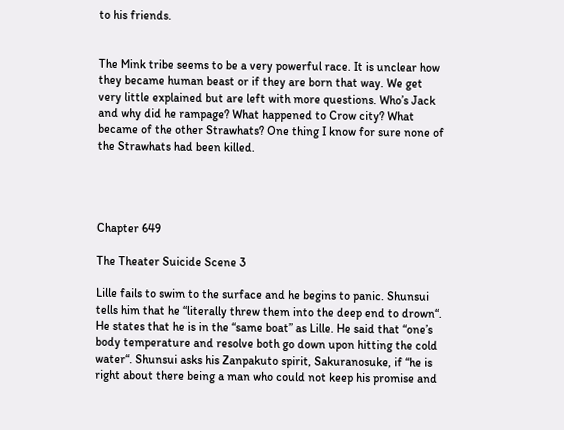to his friends.


The Mink tribe seems to be a very powerful race. It is unclear how they became human beast or if they are born that way. We get very little explained but are left with more questions. Who’s Jack and why did he rampage? What happened to Crow city? What became of the other Strawhats? One thing I know for sure none of the Strawhats had been killed.




Chapter 649

The Theater Suicide Scene 3

Lille fails to swim to the surface and he begins to panic. Shunsui tells him that he “literally threw them into the deep end to drown“. He states that he is in the “same boat” as Lille. He said that “one’s body temperature and resolve both go down upon hitting the cold water“. Shunsui asks his Zanpakuto spirit, Sakuranosuke, if “he is right about there being a man who could not keep his promise and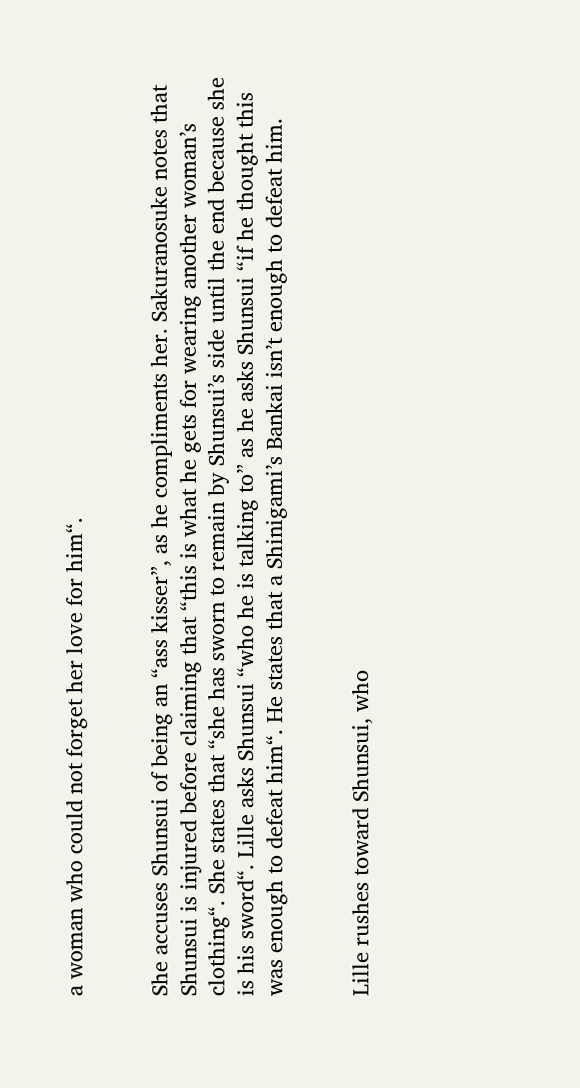a woman who could not forget her love for him“.


She accuses Shunsui of being an “ass kisser”, as he compliments her. Sakuranosuke notes that Shunsui is injured before claiming that “this is what he gets for wearing another woman’s clothing“. She states that “she has sworn to remain by Shunsui’s side until the end because she is his sword“. Lille asks Shunsui “who he is talking to” as he asks Shunsui “if he thought this was enough to defeat him“. He states that a Shinigami’s Bankai isn’t enough to defeat him.


Lille rushes toward Shunsui, who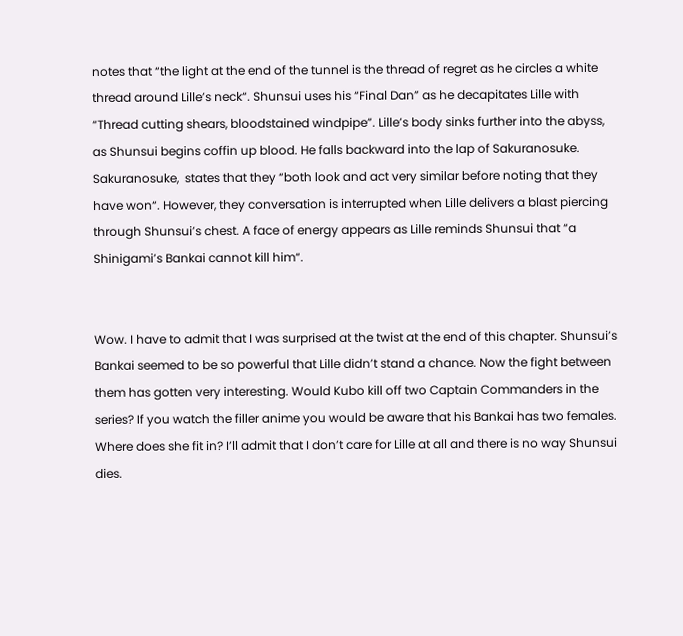notes that “the light at the end of the tunnel is the thread of regret as he circles a white thread around Lille’s neck“. Shunsui uses his “Final Dan” as he decapitates Lille with “Thread cutting shears, bloodstained windpipe”. Lille’s body sinks further into the abyss, as Shunsui begins coffin up blood. He falls backward into the lap of Sakuranosuke. Sakuranosuke,  states that they “both look and act very similar before noting that they have won“. However, they conversation is interrupted when Lille delivers a blast piercing through Shunsui’s chest. A face of energy appears as Lille reminds Shunsui that “a Shinigami’s Bankai cannot kill him“.


Wow. I have to admit that I was surprised at the twist at the end of this chapter. Shunsui’s Bankai seemed to be so powerful that Lille didn’t stand a chance. Now the fight between them has gotten very interesting. Would Kubo kill off two Captain Commanders in the series? If you watch the filler anime you would be aware that his Bankai has two females. Where does she fit in? I’ll admit that I don’t care for Lille at all and there is no way Shunsui dies.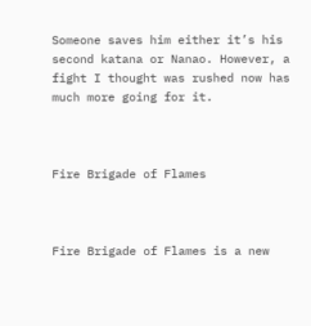Someone saves him either it’s his second katana or Nanao. However, a fight I thought was rushed now has much more going for it.



Fire Brigade of Flames



Fire Brigade of Flames is a new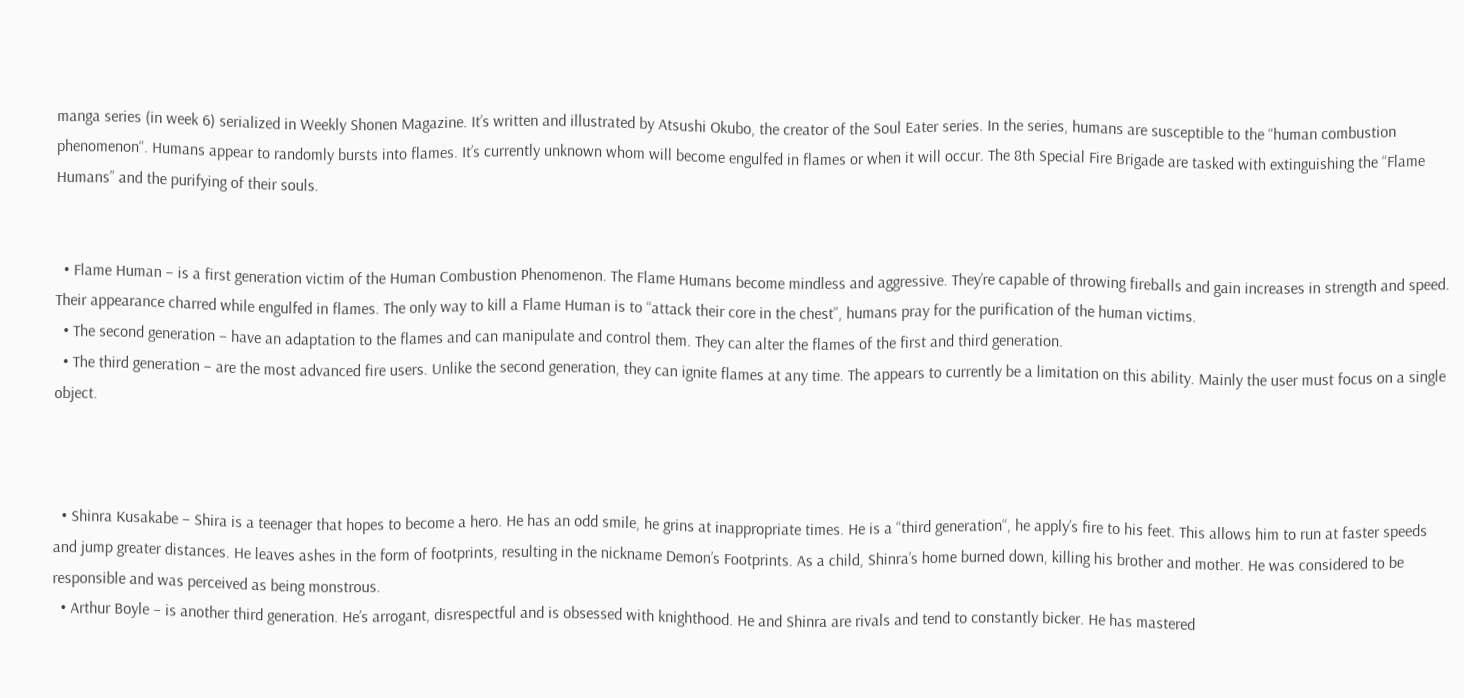manga series (in week 6) serialized in Weekly Shonen Magazine. It’s written and illustrated by Atsushi Okubo, the creator of the Soul Eater series. In the series, humans are susceptible to the “human combustion phenomenon“. Humans appear to randomly bursts into flames. It’s currently unknown whom will become engulfed in flames or when it will occur. The 8th Special Fire Brigade are tasked with extinguishing the “Flame Humans” and the purifying of their souls.


  • Flame Human – is a first generation victim of the Human Combustion Phenomenon. The Flame Humans become mindless and aggressive. They’re capable of throwing fireballs and gain increases in strength and speed. Their appearance charred while engulfed in flames. The only way to kill a Flame Human is to “attack their core in the chest”, humans pray for the purification of the human victims.
  • The second generation – have an adaptation to the flames and can manipulate and control them. They can alter the flames of the first and third generation.
  • The third generation – are the most advanced fire users. Unlike the second generation, they can ignite flames at any time. The appears to currently be a limitation on this ability. Mainly the user must focus on a single object.



  • Shinra Kusakabe – Shira is a teenager that hopes to become a hero. He has an odd smile, he grins at inappropriate times. He is a “third generation“, he apply’s fire to his feet. This allows him to run at faster speeds and jump greater distances. He leaves ashes in the form of footprints, resulting in the nickname Demon’s Footprints. As a child, Shinra’s home burned down, killing his brother and mother. He was considered to be responsible and was perceived as being monstrous.
  • Arthur Boyle – is another third generation. He’s arrogant, disrespectful and is obsessed with knighthood. He and Shinra are rivals and tend to constantly bicker. He has mastered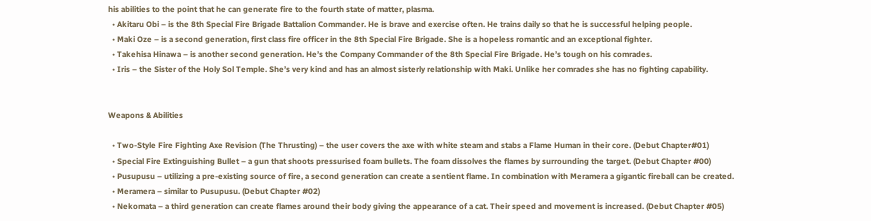his abilities to the point that he can generate fire to the fourth state of matter, plasma.
  • Akitaru Obi – is the 8th Special Fire Brigade Battalion Commander. He is brave and exercise often. He trains daily so that he is successful helping people.
  • Maki Oze – is a second generation, first class fire officer in the 8th Special Fire Brigade. She is a hopeless romantic and an exceptional fighter.
  • Takehisa Hinawa – is another second generation. He’s the Company Commander of the 8th Special Fire Brigade. He’s tough on his comrades.
  • Iris – the Sister of the Holy Sol Temple. She’s very kind and has an almost sisterly relationship with Maki. Unlike her comrades she has no fighting capability.


Weapons & Abilities

  • Two-Style Fire Fighting Axe Revision (The Thrusting) – the user covers the axe with white steam and stabs a Flame Human in their core. (Debut Chapter#01)
  • Special Fire Extinguishing Bullet – a gun that shoots pressurised foam bullets. The foam dissolves the flames by surrounding the target. (Debut Chapter #00)
  • Pusupusu – utilizing a pre-existing source of fire, a second generation can create a sentient flame. In combination with Meramera a gigantic fireball can be created.
  • Meramera – similar to Pusupusu. (Debut Chapter #02)
  • Nekomata – a third generation can create flames around their body giving the appearance of a cat. Their speed and movement is increased. (Debut Chapter #05)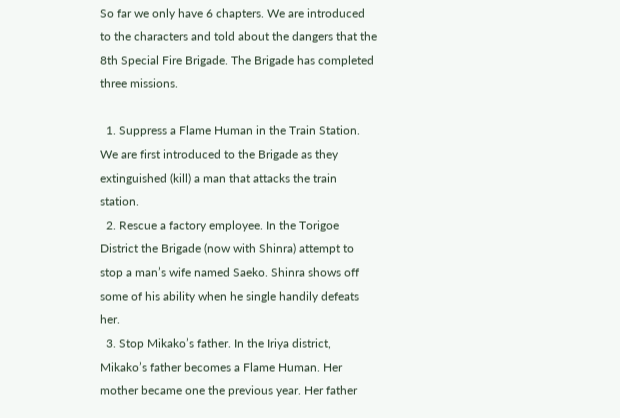So far we only have 6 chapters. We are introduced to the characters and told about the dangers that the 8th Special Fire Brigade. The Brigade has completed three missions.

  1. Suppress a Flame Human in the Train Station. We are first introduced to the Brigade as they extinguished (kill) a man that attacks the train station.
  2. Rescue a factory employee. In the Torigoe District the Brigade (now with Shinra) attempt to stop a man’s wife named Saeko. Shinra shows off some of his ability when he single handily defeats her.
  3. Stop Mikako’s father. In the Iriya district, Mikako’s father becomes a Flame Human. Her mother became one the previous year. Her father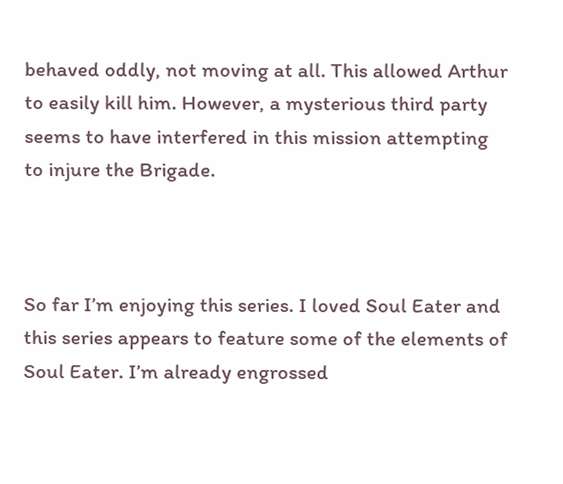behaved oddly, not moving at all. This allowed Arthur to easily kill him. However, a mysterious third party seems to have interfered in this mission attempting to injure the Brigade.



So far I’m enjoying this series. I loved Soul Eater and this series appears to feature some of the elements of Soul Eater. I’m already engrossed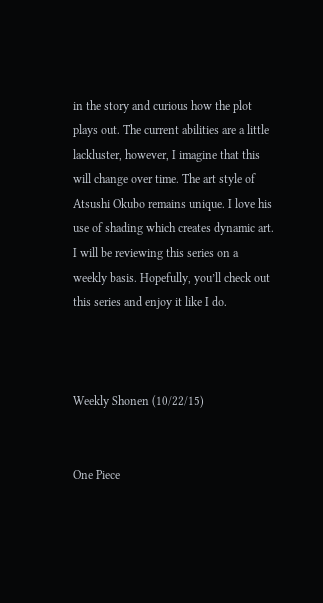in the story and curious how the plot plays out. The current abilities are a little lackluster, however, I imagine that this will change over time. The art style of Atsushi Okubo remains unique. I love his use of shading which creates dynamic art. I will be reviewing this series on a weekly basis. Hopefully, you’ll check out this series and enjoy it like I do.



Weekly Shonen (10/22/15)


One Piece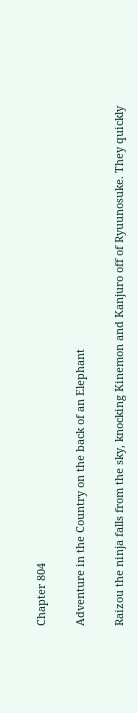Chapter 804

Adventure in the Country on the back of an Elephant

Raizou the ninja falls from the sky, knocking Kinemon and Kanjuro off of Ryuunosuke. They quickly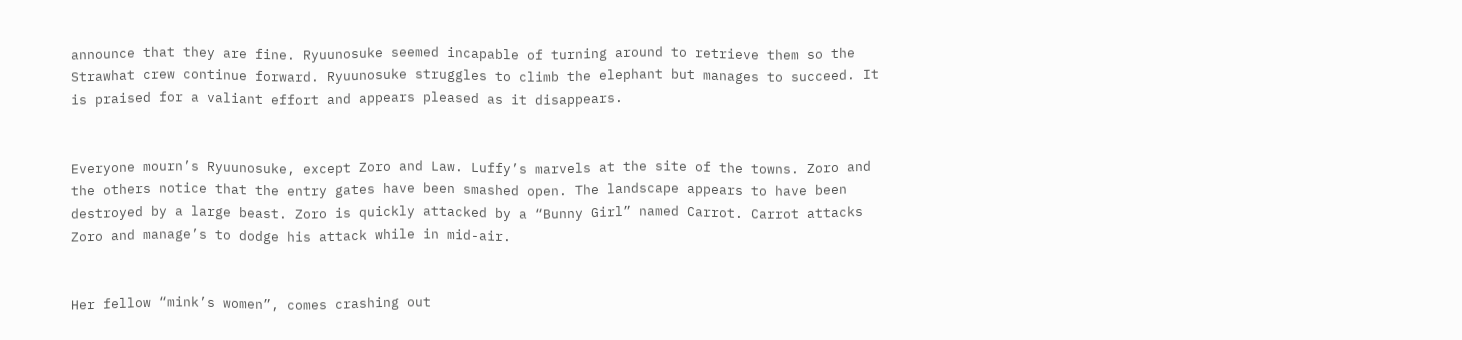announce that they are fine. Ryuunosuke seemed incapable of turning around to retrieve them so the Strawhat crew continue forward. Ryuunosuke struggles to climb the elephant but manages to succeed. It is praised for a valiant effort and appears pleased as it disappears.


Everyone mourn’s Ryuunosuke, except Zoro and Law. Luffy’s marvels at the site of the towns. Zoro and the others notice that the entry gates have been smashed open. The landscape appears to have been destroyed by a large beast. Zoro is quickly attacked by a “Bunny Girl” named Carrot. Carrot attacks Zoro and manage’s to dodge his attack while in mid-air.


Her fellow “mink’s women”, comes crashing out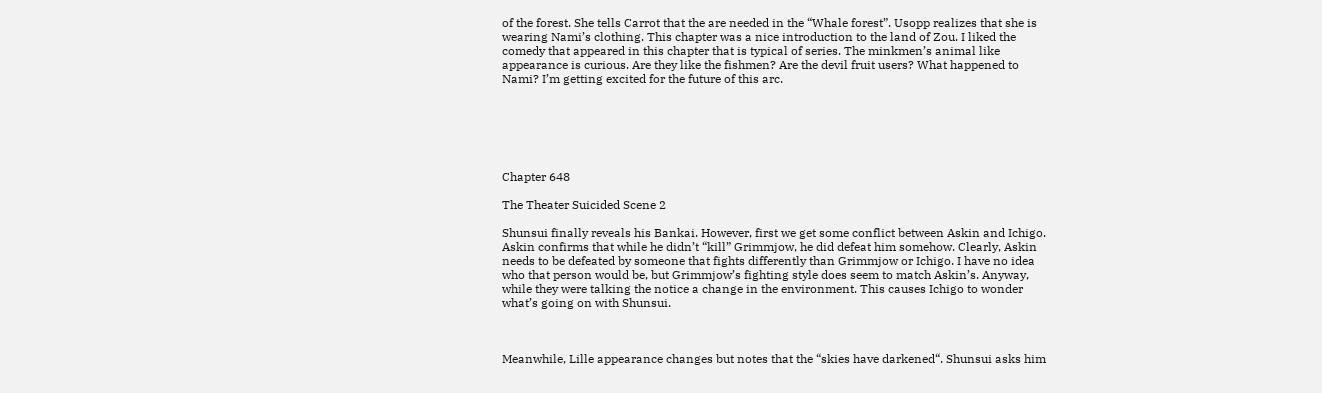of the forest. She tells Carrot that the are needed in the “Whale forest”. Usopp realizes that she is wearing Nami’s clothing. This chapter was a nice introduction to the land of Zou. I liked the comedy that appeared in this chapter that is typical of series. The minkmen’s animal like appearance is curious. Are they like the fishmen? Are the devil fruit users? What happened to Nami? I’m getting excited for the future of this arc.






Chapter 648

The Theater Suicided Scene 2

Shunsui finally reveals his Bankai. However, first we get some conflict between Askin and Ichigo. Askin confirms that while he didn’t “kill” Grimmjow, he did defeat him somehow. Clearly, Askin needs to be defeated by someone that fights differently than Grimmjow or Ichigo. I have no idea who that person would be, but Grimmjow’s fighting style does seem to match Askin’s. Anyway, while they were talking the notice a change in the environment. This causes Ichigo to wonder what’s going on with Shunsui.



Meanwhile, Lille appearance changes but notes that the “skies have darkened“. Shunsui asks him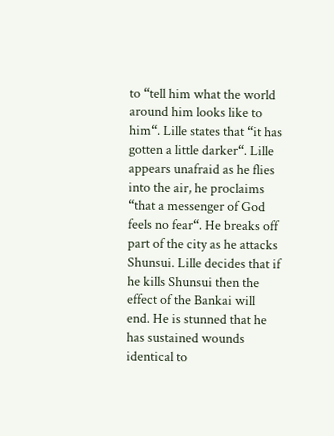to “tell him what the world around him looks like to him“. Lille states that “it has gotten a little darker“. Lille appears unafraid as he flies into the air, he proclaims “that a messenger of God feels no fear“. He breaks off part of the city as he attacks Shunsui. Lille decides that if he kills Shunsui then the effect of the Bankai will end. He is stunned that he has sustained wounds identical to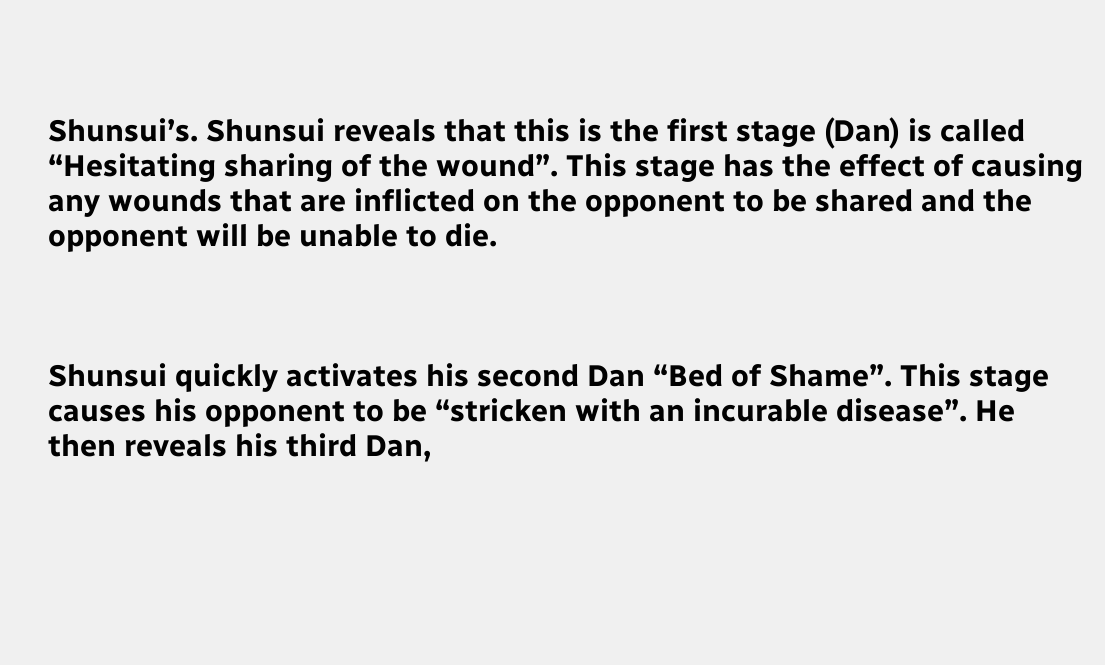Shunsui’s. Shunsui reveals that this is the first stage (Dan) is called “Hesitating sharing of the wound”. This stage has the effect of causing any wounds that are inflicted on the opponent to be shared and the opponent will be unable to die.



Shunsui quickly activates his second Dan “Bed of Shame”. This stage causes his opponent to be “stricken with an incurable disease”. He then reveals his third Dan,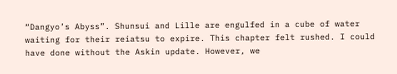“Dangyo’s Abyss”. Shunsui and Lille are engulfed in a cube of water waiting for their reiatsu to expire. This chapter felt rushed. I could have done without the Askin update. However, we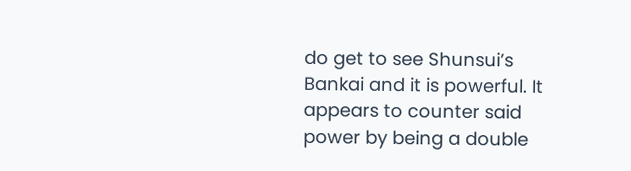do get to see Shunsui’s Bankai and it is powerful. It appears to counter said power by being a double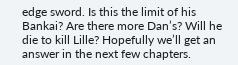edge sword. Is this the limit of his Bankai? Are there more Dan’s? Will he die to kill Lille? Hopefully we’ll get an answer in the next few chapters.